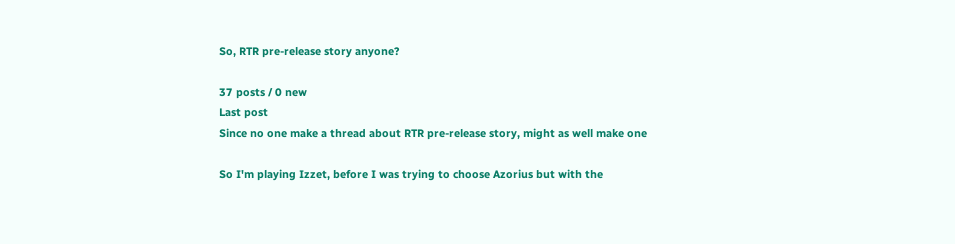So, RTR pre-release story anyone?

37 posts / 0 new
Last post
Since no one make a thread about RTR pre-release story, might as well make one

So I'm playing Izzet, before I was trying to choose Azorius but with the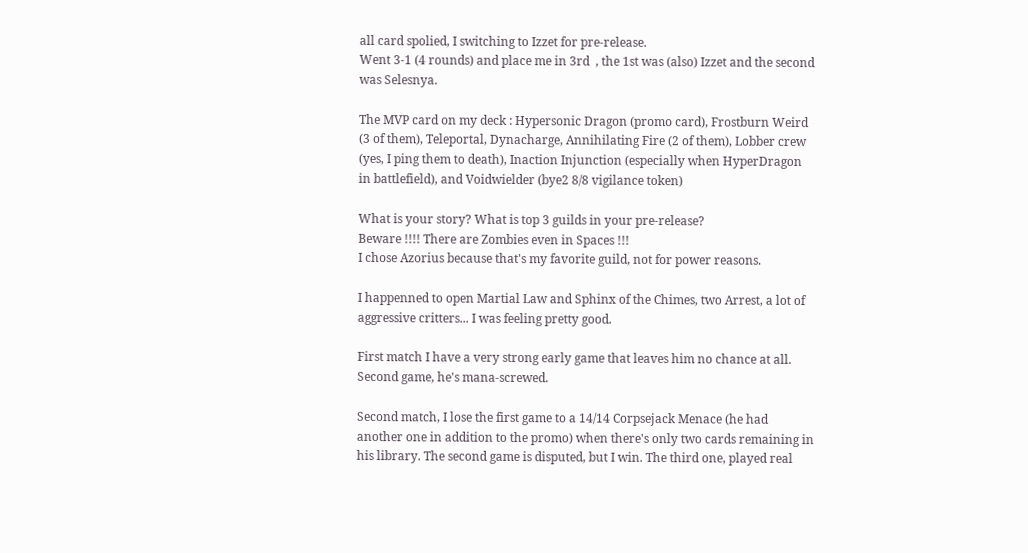all card spolied, I switching to Izzet for pre-release.
Went 3-1 (4 rounds) and place me in 3rd  , the 1st was (also) Izzet and the second was Selesnya.

The MVP card on my deck : Hypersonic Dragon (promo card), Frostburn Weird (3 of them), Teleportal, Dynacharge, Annihilating Fire (2 of them), Lobber crew (yes, I ping them to death), Inaction Injunction (especially when HyperDragon in battlefield), and Voidwielder (bye2 8/8 vigilance token)

What is your story? What is top 3 guilds in your pre-release?
Beware !!!! There are Zombies even in Spaces !!!
I chose Azorius because that's my favorite guild, not for power reasons.

I happenned to open Martial Law and Sphinx of the Chimes, two Arrest, a lot of aggressive critters... I was feeling pretty good.

First match I have a very strong early game that leaves him no chance at all. Second game, he's mana-screwed.

Second match, I lose the first game to a 14/14 Corpsejack Menace (he had another one in addition to the promo) when there's only two cards remaining in his library. The second game is disputed, but I win. The third one, played real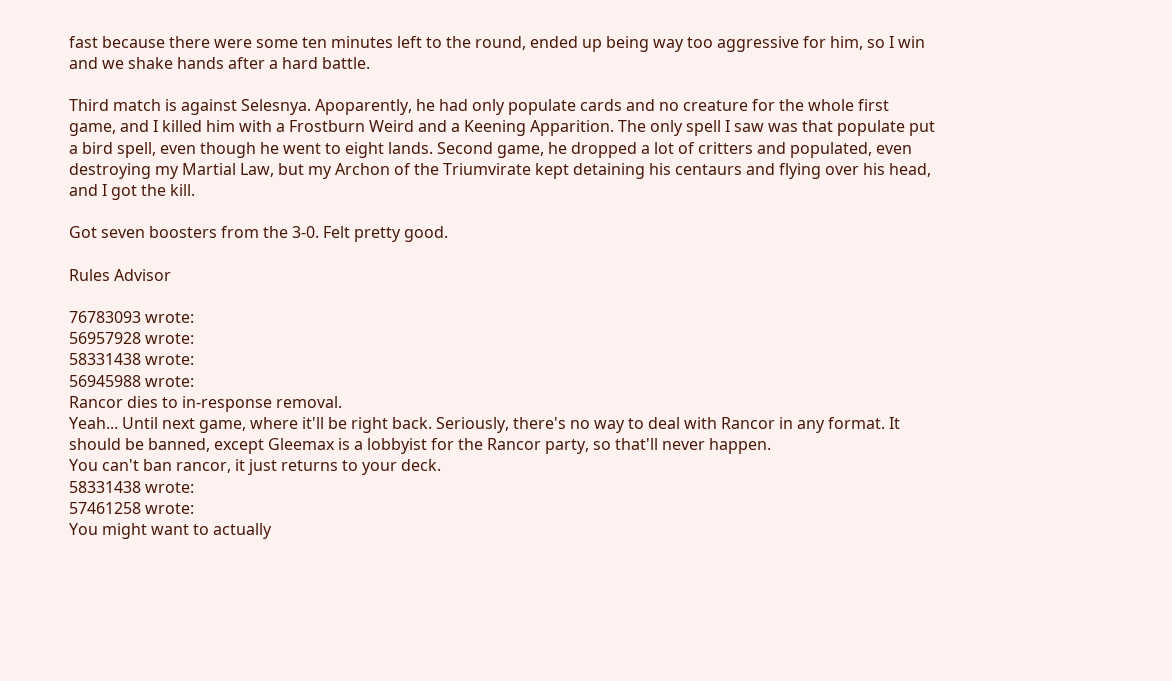fast because there were some ten minutes left to the round, ended up being way too aggressive for him, so I win and we shake hands after a hard battle.

Third match is against Selesnya. Apoparently, he had only populate cards and no creature for the whole first game, and I killed him with a Frostburn Weird and a Keening Apparition. The only spell I saw was that populate put a bird spell, even though he went to eight lands. Second game, he dropped a lot of critters and populated, even destroying my Martial Law, but my Archon of the Triumvirate kept detaining his centaurs and flying over his head, and I got the kill.

Got seven boosters from the 3-0. Felt pretty good.

Rules Advisor

76783093 wrote:
56957928 wrote:
58331438 wrote:
56945988 wrote:
Rancor dies to in-response removal.
Yeah... Until next game, where it'll be right back. Seriously, there's no way to deal with Rancor in any format. It should be banned, except Gleemax is a lobbyist for the Rancor party, so that'll never happen.
You can't ban rancor, it just returns to your deck.
58331438 wrote:
57461258 wrote:
You might want to actually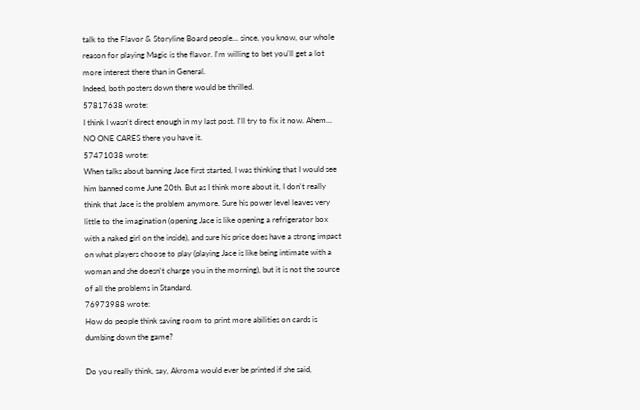talk to the Flavor & Storyline Board people... since, you know, our whole reason for playing Magic is the flavor. I'm willing to bet you'll get a lot more interest there than in General.
Indeed, both posters down there would be thrilled.
57817638 wrote:
I think I wasn't direct enough in my last post. I'll try to fix it now. Ahem... NO ONE CARES there you have it.
57471038 wrote:
When talks about banning Jace first started, I was thinking that I would see him banned come June 20th. But as I think more about it, I don't really think that Jace is the problem anymore. Sure his power level leaves very little to the imagination (opening Jace is like opening a refrigerator box with a naked girl on the inside), and sure his price does have a strong impact on what players choose to play (playing Jace is like being intimate with a woman and she doesn't charge you in the morning), but it is not the source of all the problems in Standard.
76973988 wrote:
How do people think saving room to print more abilities on cards is dumbing down the game?

Do you really think, say, Akroma would ever be printed if she said,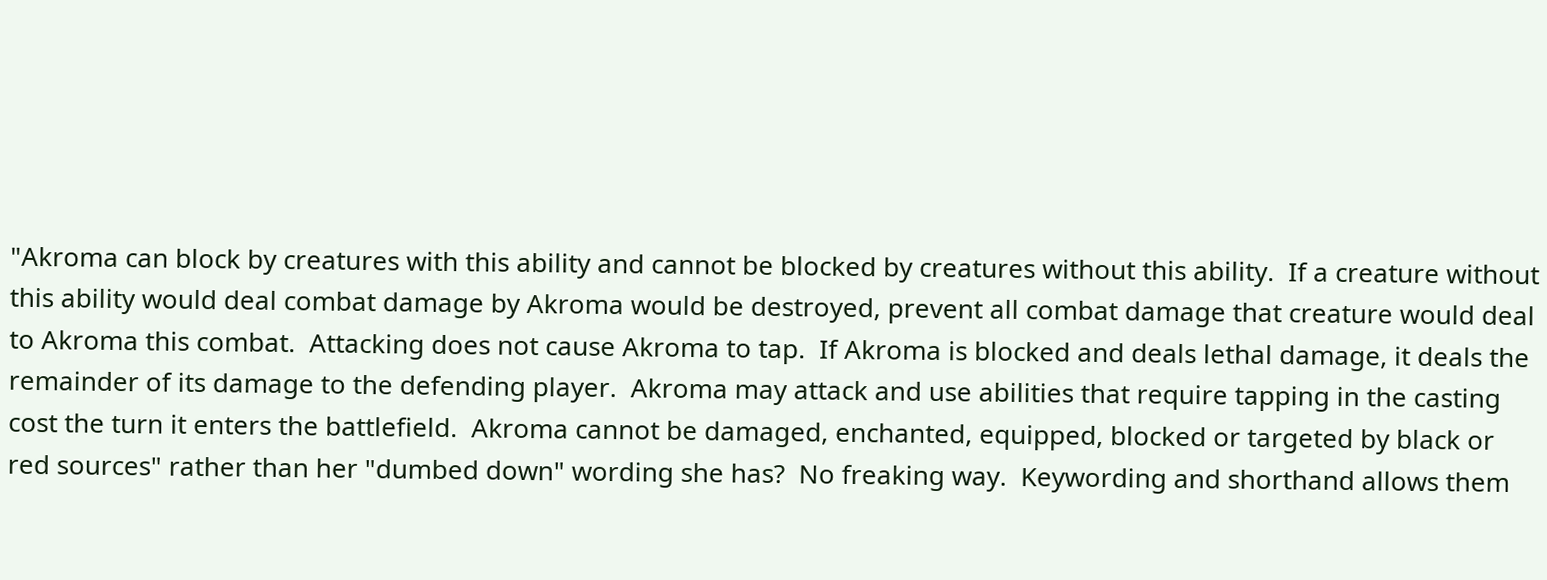"Akroma can block by creatures with this ability and cannot be blocked by creatures without this ability.  If a creature without this ability would deal combat damage by Akroma would be destroyed, prevent all combat damage that creature would deal to Akroma this combat.  Attacking does not cause Akroma to tap.  If Akroma is blocked and deals lethal damage, it deals the remainder of its damage to the defending player.  Akroma may attack and use abilities that require tapping in the casting cost the turn it enters the battlefield.  Akroma cannot be damaged, enchanted, equipped, blocked or targeted by black or red sources" rather than her "dumbed down" wording she has?  No freaking way.  Keywording and shorthand allows them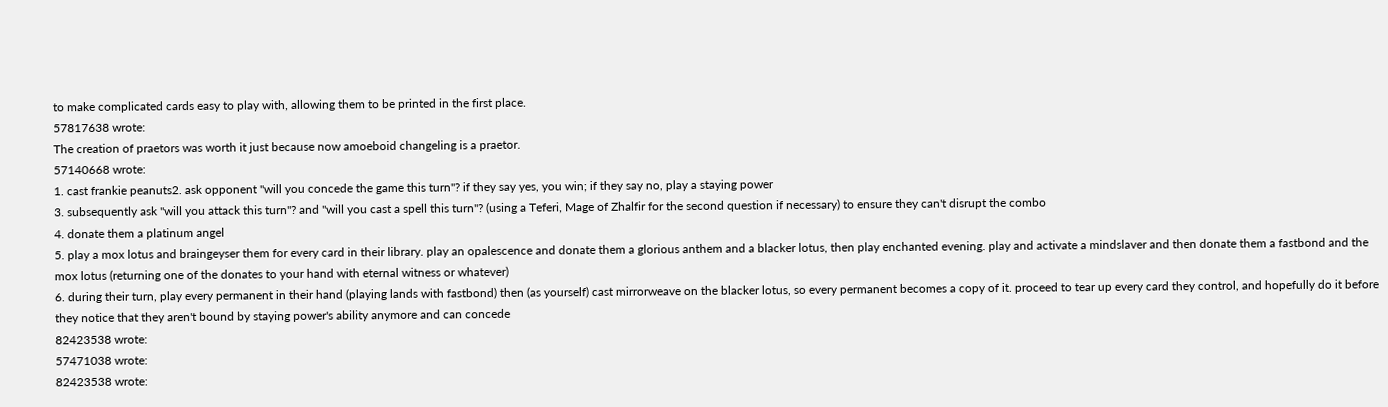to make complicated cards easy to play with, allowing them to be printed in the first place.
57817638 wrote:
The creation of praetors was worth it just because now amoeboid changeling is a praetor.
57140668 wrote:
1. cast frankie peanuts2. ask opponent "will you concede the game this turn"? if they say yes, you win; if they say no, play a staying power
3. subsequently ask "will you attack this turn"? and "will you cast a spell this turn"? (using a Teferi, Mage of Zhalfir for the second question if necessary) to ensure they can't disrupt the combo
4. donate them a platinum angel
5. play a mox lotus and braingeyser them for every card in their library. play an opalescence and donate them a glorious anthem and a blacker lotus, then play enchanted evening. play and activate a mindslaver and then donate them a fastbond and the mox lotus (returning one of the donates to your hand with eternal witness or whatever)
6. during their turn, play every permanent in their hand (playing lands with fastbond) then (as yourself) cast mirrorweave on the blacker lotus, so every permanent becomes a copy of it. proceed to tear up every card they control, and hopefully do it before they notice that they aren't bound by staying power's ability anymore and can concede
82423538 wrote:
57471038 wrote:
82423538 wrote: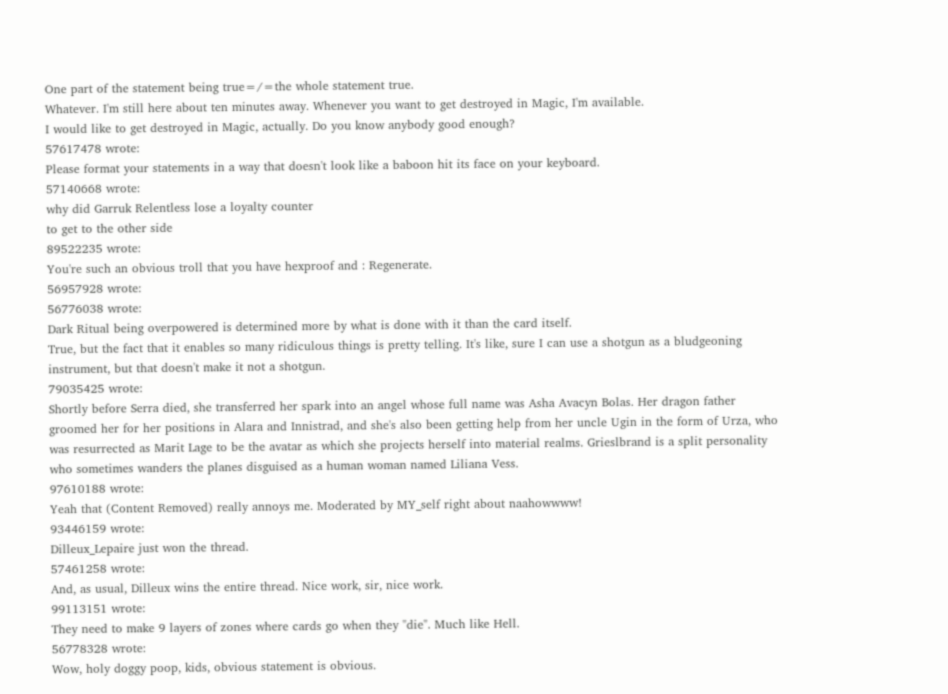One part of the statement being true=/=the whole statement true.
Whatever. I'm still here about ten minutes away. Whenever you want to get destroyed in Magic, I'm available.
I would like to get destroyed in Magic, actually. Do you know anybody good enough?
57617478 wrote:
Please format your statements in a way that doesn't look like a baboon hit its face on your keyboard.
57140668 wrote:
why did Garruk Relentless lose a loyalty counter
to get to the other side
89522235 wrote:
You're such an obvious troll that you have hexproof and : Regenerate.
56957928 wrote:
56776038 wrote:
Dark Ritual being overpowered is determined more by what is done with it than the card itself.
True, but the fact that it enables so many ridiculous things is pretty telling. It's like, sure I can use a shotgun as a bludgeoning instrument, but that doesn't make it not a shotgun.
79035425 wrote:
Shortly before Serra died, she transferred her spark into an angel whose full name was Asha Avacyn Bolas. Her dragon father groomed her for her positions in Alara and Innistrad, and she's also been getting help from her uncle Ugin in the form of Urza, who was resurrected as Marit Lage to be the avatar as which she projects herself into material realms. Grieslbrand is a split personality who sometimes wanders the planes disguised as a human woman named Liliana Vess.
97610188 wrote:
Yeah that (Content Removed) really annoys me. Moderated by MY_self right about naahowwww!
93446159 wrote:
Dilleux_Lepaire just won the thread.
57461258 wrote:
And, as usual, Dilleux wins the entire thread. Nice work, sir, nice work.
99113151 wrote:
They need to make 9 layers of zones where cards go when they "die". Much like Hell.
56778328 wrote:
Wow, holy doggy poop, kids, obvious statement is obvious.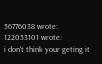56776038 wrote:
122053101 wrote:
i don't think your geting it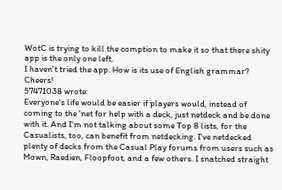WotC is trying to kill the comption to make it so that there shity app is the only one left.
I haven't tried the app. How is its use of English grammar? Cheers!
57471038 wrote:
Everyone's life would be easier if players would, instead of coming to the 'net for help with a deck, just netdeck and be done with it. And I'm not talking about some Top 8 lists, for the Casualists, too, can benefit from netdecking. I've netdecked plenty of decks from the Casual Play forums from users such as Mown, Raedien, Floopfoot, and a few others. I snatched straight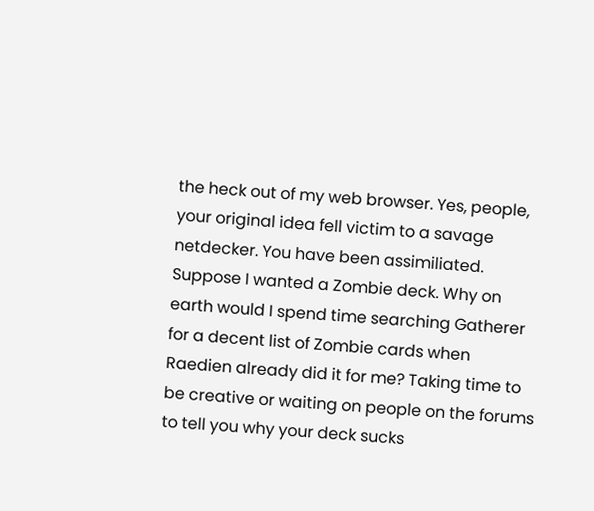the heck out of my web browser. Yes, people, your original idea fell victim to a savage netdecker. You have been assimiliated. Suppose I wanted a Zombie deck. Why on earth would I spend time searching Gatherer for a decent list of Zombie cards when Raedien already did it for me? Taking time to be creative or waiting on people on the forums to tell you why your deck sucks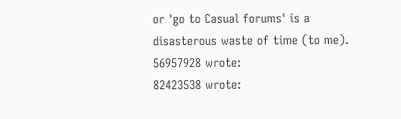or 'go to Casual forums' is a disasterous waste of time (to me).
56957928 wrote:
82423538 wrote: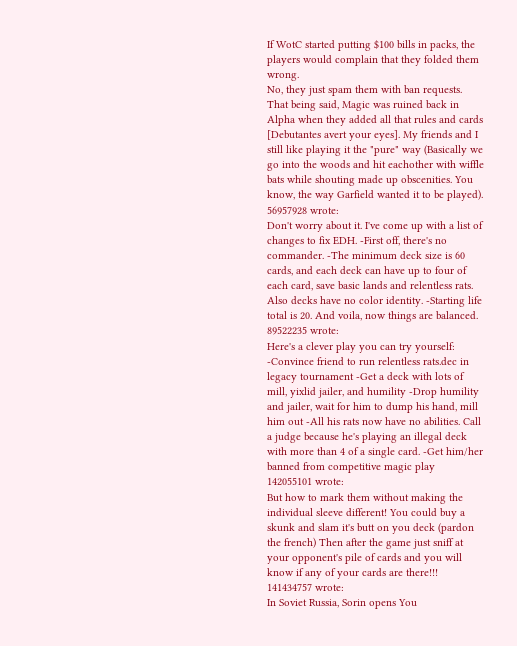If WotC started putting $100 bills in packs, the players would complain that they folded them wrong.
No, they just spam them with ban requests. That being said, Magic was ruined back in Alpha when they added all that rules and cards [Debutantes avert your eyes]. My friends and I still like playing it the "pure" way (Basically we go into the woods and hit eachother with wiffle bats while shouting made up obscenities. You know, the way Garfield wanted it to be played).
56957928 wrote:
Don't worry about it. I've come up with a list of changes to fix EDH. -First off, there's no commander. -The minimum deck size is 60 cards, and each deck can have up to four of each card, save basic lands and relentless rats. Also decks have no color identity. -Starting life total is 20. And voila, now things are balanced.
89522235 wrote:
Here's a clever play you can try yourself: -Convince friend to run relentless rats.dec in legacy tournament -Get a deck with lots of mill, yixlid jailer, and humility -Drop humility and jailer, wait for him to dump his hand, mill him out -All his rats now have no abilities. Call a judge because he's playing an illegal deck with more than 4 of a single card. -Get him/her banned from competitive magic play
142055101 wrote:
But how to mark them without making the individual sleeve different! You could buy a skunk and slam it's butt on you deck (pardon the french) Then after the game just sniff at your opponent's pile of cards and you will know if any of your cards are there!!!
141434757 wrote:
In Soviet Russia, Sorin opens You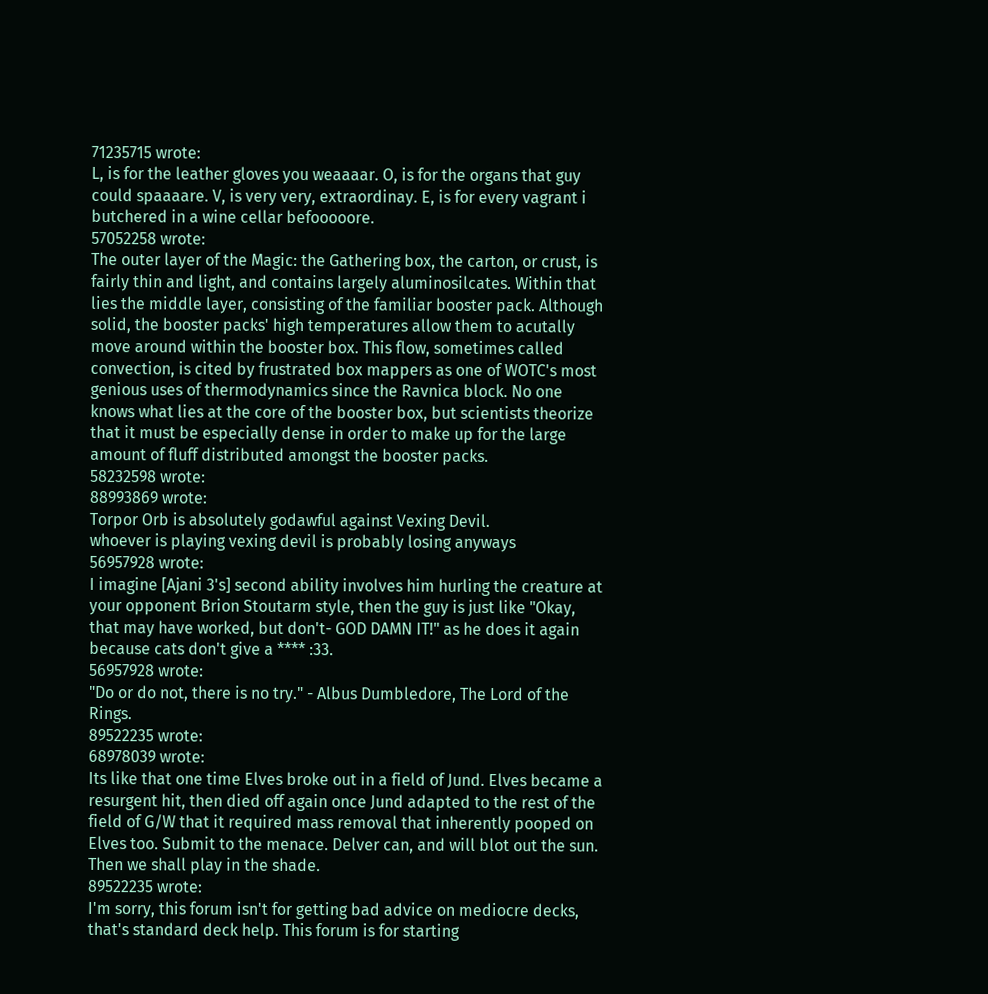71235715 wrote:
L, is for the leather gloves you weaaaar. O, is for the organs that guy could spaaaare. V, is very very, extraordinay. E, is for every vagrant i butchered in a wine cellar befooooore.
57052258 wrote:
The outer layer of the Magic: the Gathering box, the carton, or crust, is fairly thin and light, and contains largely aluminosilcates. Within that lies the middle layer, consisting of the familiar booster pack. Although solid, the booster packs' high temperatures allow them to acutally move around within the booster box. This flow, sometimes called convection, is cited by frustrated box mappers as one of WOTC's most genious uses of thermodynamics since the Ravnica block. No one knows what lies at the core of the booster box, but scientists theorize that it must be especially dense in order to make up for the large amount of fluff distributed amongst the booster packs.
58232598 wrote:
88993869 wrote:
Torpor Orb is absolutely godawful against Vexing Devil.
whoever is playing vexing devil is probably losing anyways
56957928 wrote:
I imagine [Ajani 3's] second ability involves him hurling the creature at your opponent Brion Stoutarm style, then the guy is just like "Okay, that may have worked, but don't- GOD DAMN IT!" as he does it again because cats don't give a **** :33.
56957928 wrote:
"Do or do not, there is no try." - Albus Dumbledore, The Lord of the Rings.
89522235 wrote:
68978039 wrote:
Its like that one time Elves broke out in a field of Jund. Elves became a resurgent hit, then died off again once Jund adapted to the rest of the field of G/W that it required mass removal that inherently pooped on Elves too. Submit to the menace. Delver can, and will blot out the sun.
Then we shall play in the shade.
89522235 wrote:
I'm sorry, this forum isn't for getting bad advice on mediocre decks, that's standard deck help. This forum is for starting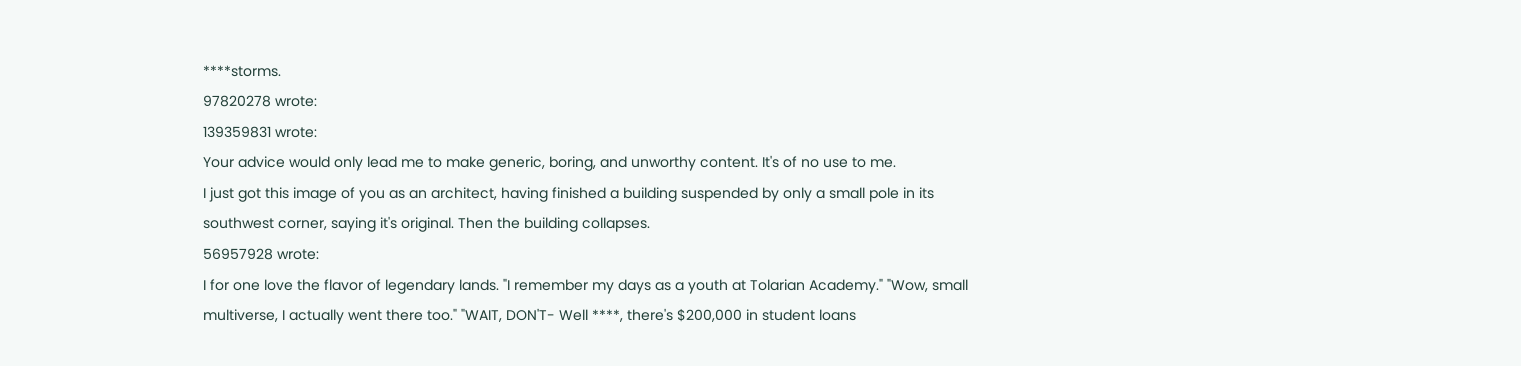****storms.
97820278 wrote:
139359831 wrote:
Your advice would only lead me to make generic, boring, and unworthy content. It's of no use to me.
I just got this image of you as an architect, having finished a building suspended by only a small pole in its southwest corner, saying it's original. Then the building collapses.
56957928 wrote:
I for one love the flavor of legendary lands. "I remember my days as a youth at Tolarian Academy." "Wow, small multiverse, I actually went there too." "WAIT, DON'T- Well ****, there's $200,000 in student loans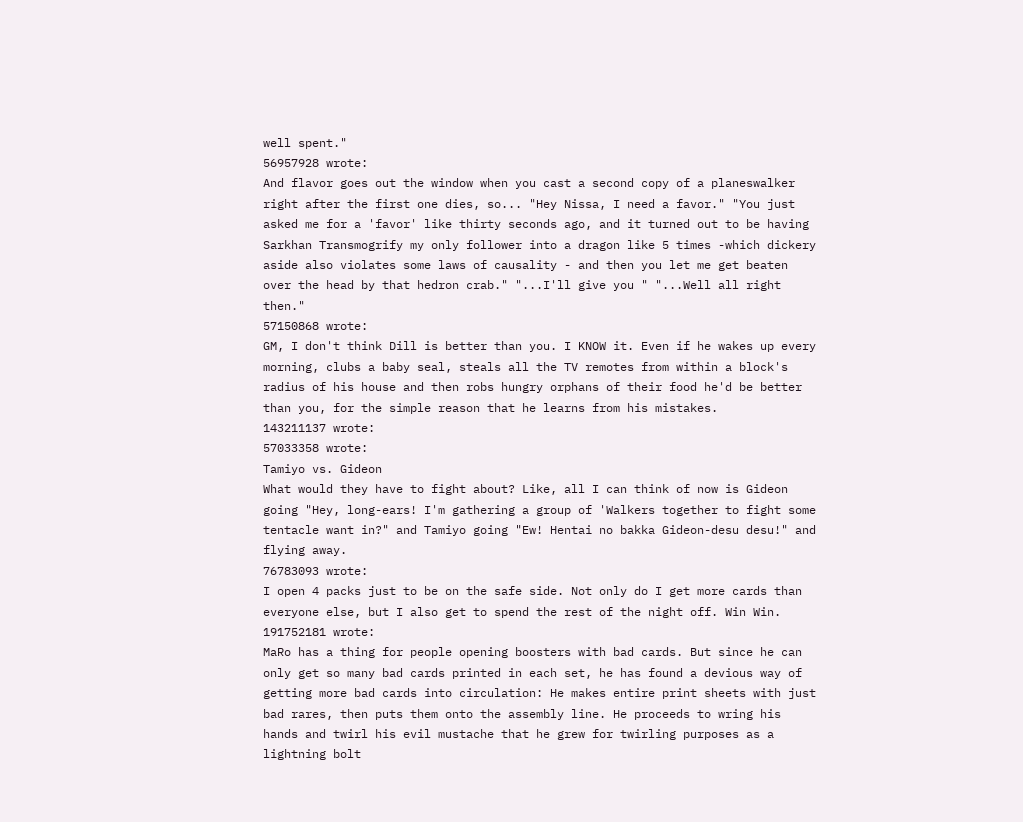well spent."
56957928 wrote:
And flavor goes out the window when you cast a second copy of a planeswalker right after the first one dies, so... "Hey Nissa, I need a favor." "You just asked me for a 'favor' like thirty seconds ago, and it turned out to be having Sarkhan Transmogrify my only follower into a dragon like 5 times -which dickery aside also violates some laws of causality - and then you let me get beaten over the head by that hedron crab." "...I'll give you " "...Well all right then."
57150868 wrote:
GM, I don't think Dill is better than you. I KNOW it. Even if he wakes up every morning, clubs a baby seal, steals all the TV remotes from within a block's radius of his house and then robs hungry orphans of their food he'd be better than you, for the simple reason that he learns from his mistakes.
143211137 wrote:
57033358 wrote:
Tamiyo vs. Gideon
What would they have to fight about? Like, all I can think of now is Gideon going "Hey, long-ears! I'm gathering a group of 'Walkers together to fight some tentacle want in?" and Tamiyo going "Ew! Hentai no bakka Gideon-desu desu!" and flying away.
76783093 wrote:
I open 4 packs just to be on the safe side. Not only do I get more cards than everyone else, but I also get to spend the rest of the night off. Win Win.
191752181 wrote:
MaRo has a thing for people opening boosters with bad cards. But since he can only get so many bad cards printed in each set, he has found a devious way of getting more bad cards into circulation: He makes entire print sheets with just bad rares, then puts them onto the assembly line. He proceeds to wring his hands and twirl his evil mustache that he grew for twirling purposes as a lightning bolt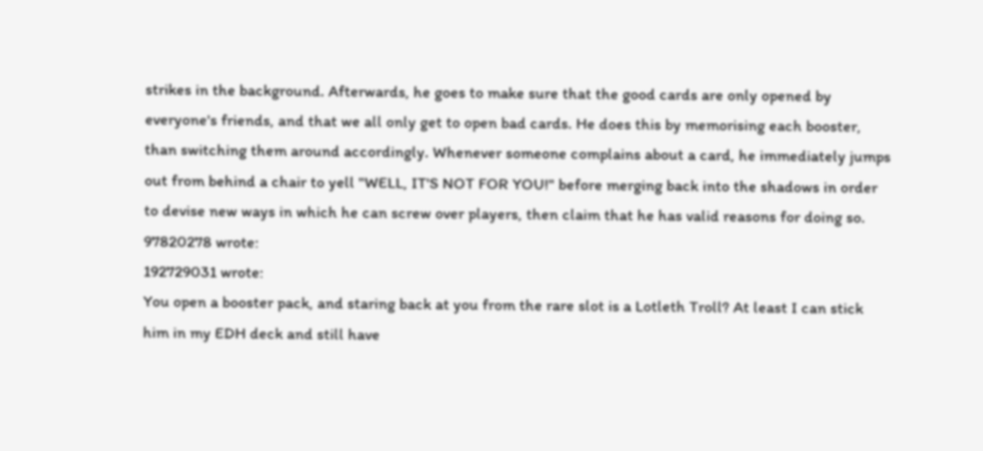strikes in the background. Afterwards, he goes to make sure that the good cards are only opened by everyone's friends, and that we all only get to open bad cards. He does this by memorising each booster, than switching them around accordingly. Whenever someone complains about a card, he immediately jumps out from behind a chair to yell "WELL, IT'S NOT FOR YOU!" before merging back into the shadows in order to devise new ways in which he can screw over players, then claim that he has valid reasons for doing so.
97820278 wrote:
192729031 wrote:
You open a booster pack, and staring back at you from the rare slot is a Lotleth Troll? At least I can stick him in my EDH deck and still have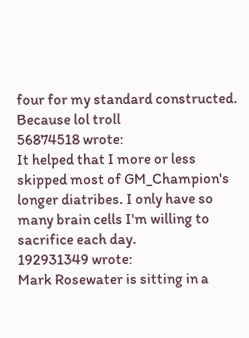four for my standard constructed.
Because lol troll
56874518 wrote:
It helped that I more or less skipped most of GM_Champion's longer diatribes. I only have so many brain cells I'm willing to sacrifice each day.
192931349 wrote:
Mark Rosewater is sitting in a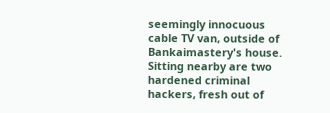seemingly innocuous cable TV van, outside of Bankaimastery's house. Sitting nearby are two hardened criminal hackers, fresh out of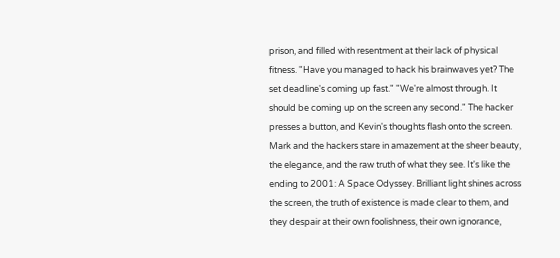prison, and filled with resentment at their lack of physical fitness. "Have you managed to hack his brainwaves yet? The set deadline's coming up fast." "We're almost through. It should be coming up on the screen any second." The hacker presses a button, and Kevin's thoughts flash onto the screen. Mark and the hackers stare in amazement at the sheer beauty, the elegance, and the raw truth of what they see. It's like the ending to 2001: A Space Odyssey. Brilliant light shines across the screen, the truth of existence is made clear to them, and they despair at their own foolishness, their own ignorance,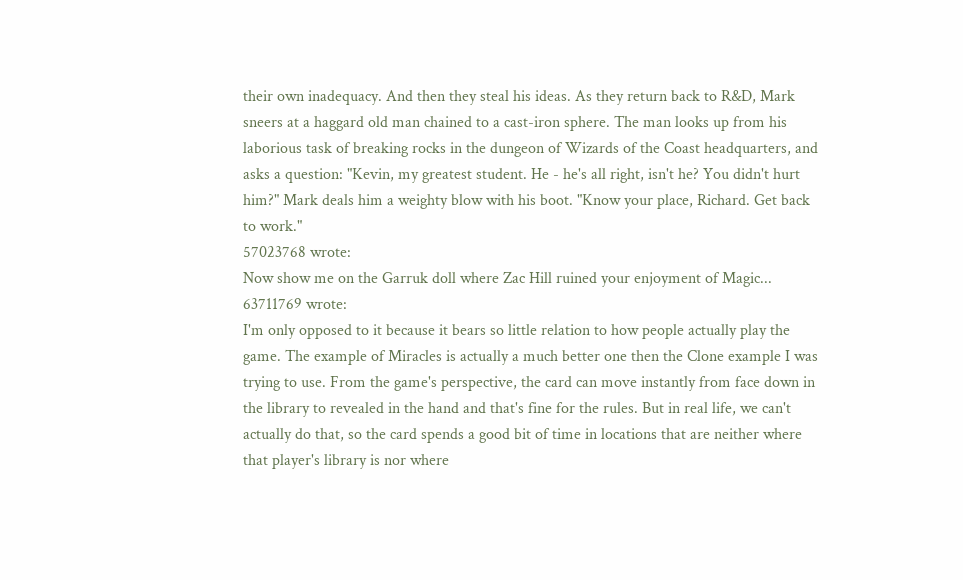their own inadequacy. And then they steal his ideas. As they return back to R&D, Mark sneers at a haggard old man chained to a cast-iron sphere. The man looks up from his laborious task of breaking rocks in the dungeon of Wizards of the Coast headquarters, and asks a question: "Kevin, my greatest student. He - he's all right, isn't he? You didn't hurt him?" Mark deals him a weighty blow with his boot. "Know your place, Richard. Get back to work."
57023768 wrote:
Now show me on the Garruk doll where Zac Hill ruined your enjoyment of Magic...
63711769 wrote:
I'm only opposed to it because it bears so little relation to how people actually play the game. The example of Miracles is actually a much better one then the Clone example I was trying to use. From the game's perspective, the card can move instantly from face down in the library to revealed in the hand and that's fine for the rules. But in real life, we can't actually do that, so the card spends a good bit of time in locations that are neither where that player's library is nor where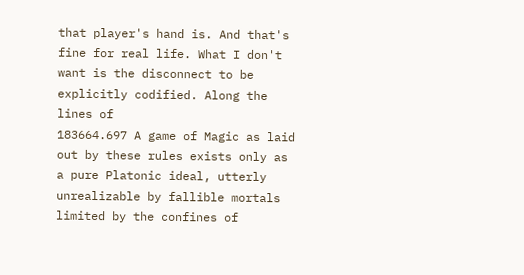that player's hand is. And that's fine for real life. What I don't want is the disconnect to be explicitly codified. Along the lines of
183664.697 A game of Magic as laid out by these rules exists only as a pure Platonic ideal, utterly unrealizable by fallible mortals limited by the confines of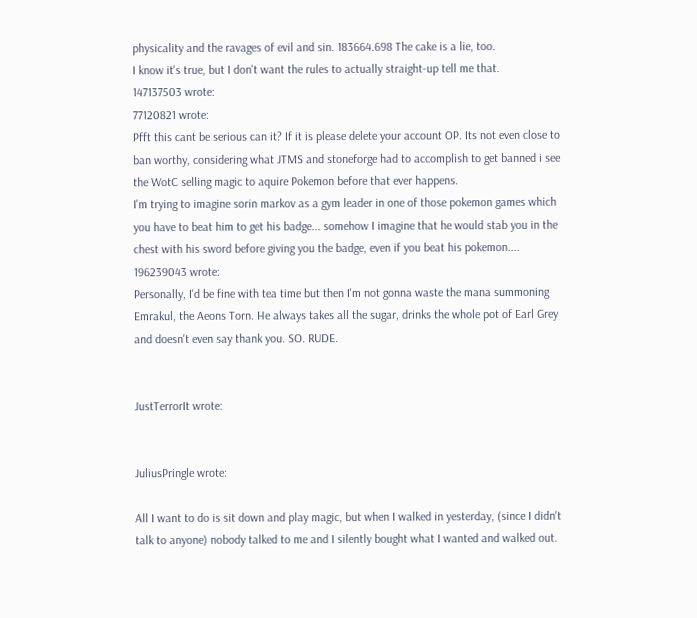physicality and the ravages of evil and sin. 183664.698 The cake is a lie, too.
I know it's true, but I don't want the rules to actually straight-up tell me that.
147137503 wrote:
77120821 wrote:
Pfft this cant be serious can it? If it is please delete your account OP. Its not even close to ban worthy, considering what JTMS and stoneforge had to accomplish to get banned i see the WotC selling magic to aquire Pokemon before that ever happens.
I'm trying to imagine sorin markov as a gym leader in one of those pokemon games which you have to beat him to get his badge... somehow I imagine that he would stab you in the chest with his sword before giving you the badge, even if you beat his pokemon....
196239043 wrote:
Personally, I'd be fine with tea time but then I'm not gonna waste the mana summoning Emrakul, the Aeons Torn. He always takes all the sugar, drinks the whole pot of Earl Grey and doesn't even say thank you. SO. RUDE.


JustTerrorIt wrote:


JuliusPringle wrote:

All I want to do is sit down and play magic, but when I walked in yesterday, (since I didn't talk to anyone) nobody talked to me and I silently bought what I wanted and walked out.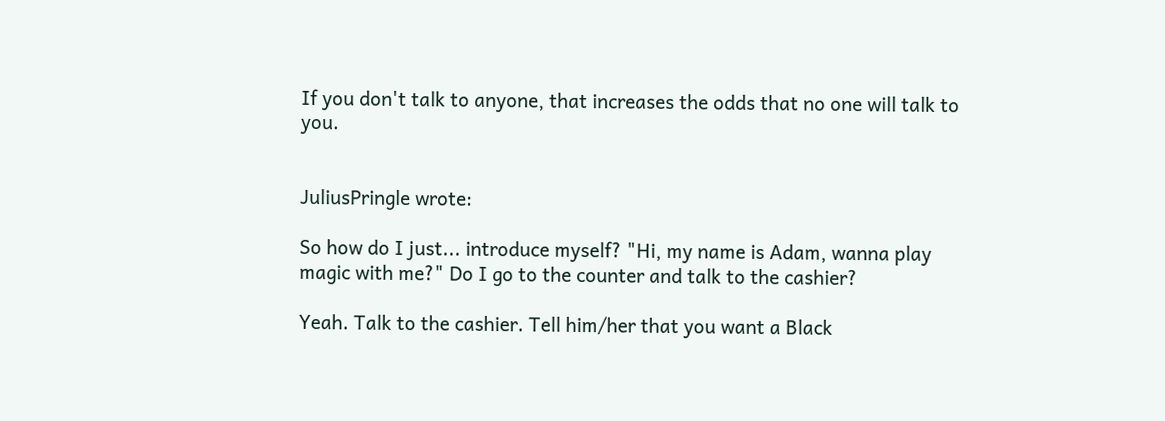If you don't talk to anyone, that increases the odds that no one will talk to you.


JuliusPringle wrote:

So how do I just... introduce myself? "Hi, my name is Adam, wanna play magic with me?" Do I go to the counter and talk to the cashier?

Yeah. Talk to the cashier. Tell him/her that you want a Black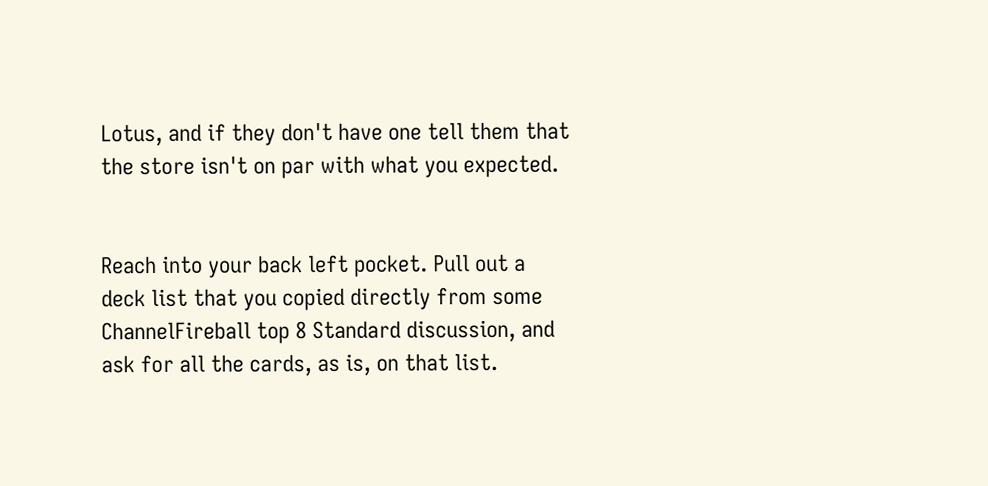Lotus, and if they don't have one tell them that the store isn't on par with what you expected.


Reach into your back left pocket. Pull out a deck list that you copied directly from some ChannelFireball top 8 Standard discussion, and ask for all the cards, as is, on that list.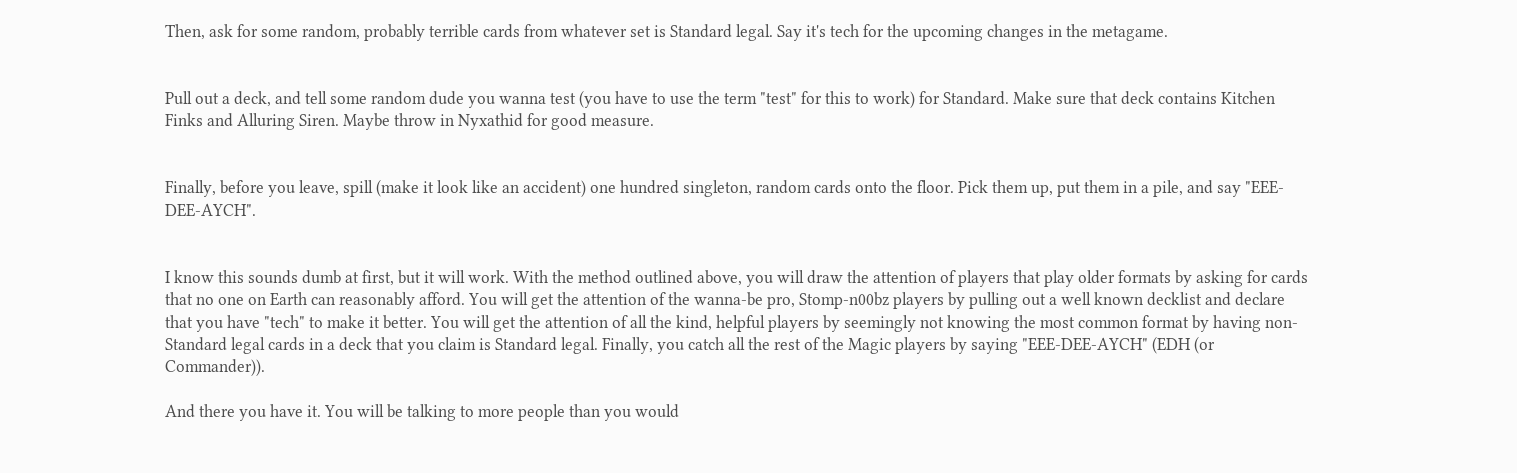Then, ask for some random, probably terrible cards from whatever set is Standard legal. Say it's tech for the upcoming changes in the metagame.


Pull out a deck, and tell some random dude you wanna test (you have to use the term "test" for this to work) for Standard. Make sure that deck contains Kitchen Finks and Alluring Siren. Maybe throw in Nyxathid for good measure.


Finally, before you leave, spill (make it look like an accident) one hundred singleton, random cards onto the floor. Pick them up, put them in a pile, and say "EEE-DEE-AYCH".


I know this sounds dumb at first, but it will work. With the method outlined above, you will draw the attention of players that play older formats by asking for cards that no one on Earth can reasonably afford. You will get the attention of the wanna-be pro, Stomp-n00bz players by pulling out a well known decklist and declare that you have "tech" to make it better. You will get the attention of all the kind, helpful players by seemingly not knowing the most common format by having non-Standard legal cards in a deck that you claim is Standard legal. Finally, you catch all the rest of the Magic players by saying "EEE-DEE-AYCH" (EDH (or Commander)).

And there you have it. You will be talking to more people than you would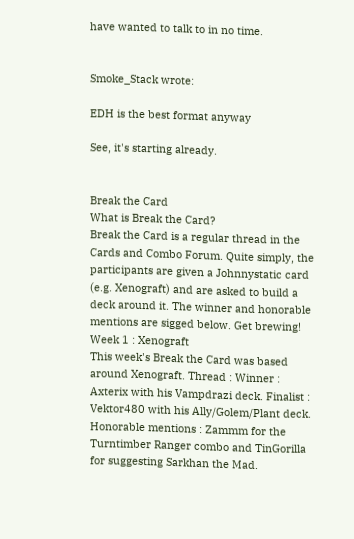have wanted to talk to in no time.


Smoke_Stack wrote:

EDH is the best format anyway

See, it's starting already.


Break the Card
What is Break the Card?
Break the Card is a regular thread in the Cards and Combo Forum. Quite simply, the participants are given a Johnnystatic card (e.g. Xenograft) and are asked to build a deck around it. The winner and honorable mentions are sigged below. Get brewing!
Week 1 : Xenograft
This week's Break the Card was based around Xenograft. Thread : Winner : Axterix with his Vampdrazi deck. Finalist : Vektor480 with his Ally/Golem/Plant deck. Honorable mentions : Zammm for the Turntimber Ranger combo and TinGorilla for suggesting Sarkhan the Mad.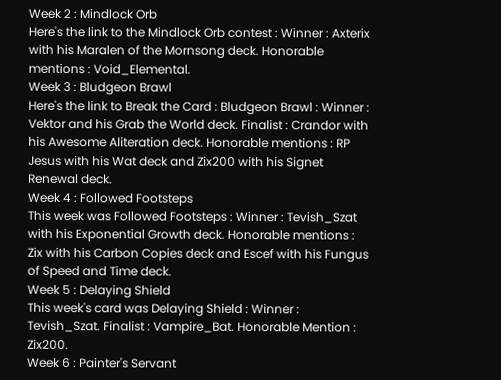Week 2 : Mindlock Orb
Here's the link to the Mindlock Orb contest : Winner : Axterix with his Maralen of the Mornsong deck. Honorable mentions : Void_Elemental.
Week 3 : Bludgeon Brawl
Here's the link to Break the Card : Bludgeon Brawl : Winner : Vektor and his Grab the World deck. Finalist : Crandor with his Awesome Aliteration deck. Honorable mentions : RP Jesus with his Wat deck and Zix200 with his Signet Renewal deck.
Week 4 : Followed Footsteps
This week was Followed Footsteps : Winner : Tevish_Szat with his Exponential Growth deck. Honorable mentions : Zix with his Carbon Copies deck and Escef with his Fungus of Speed and Time deck.
Week 5 : Delaying Shield
This week's card was Delaying Shield : Winner : Tevish_Szat. Finalist : Vampire_Bat. Honorable Mention : Zix200.
Week 6 : Painter's Servant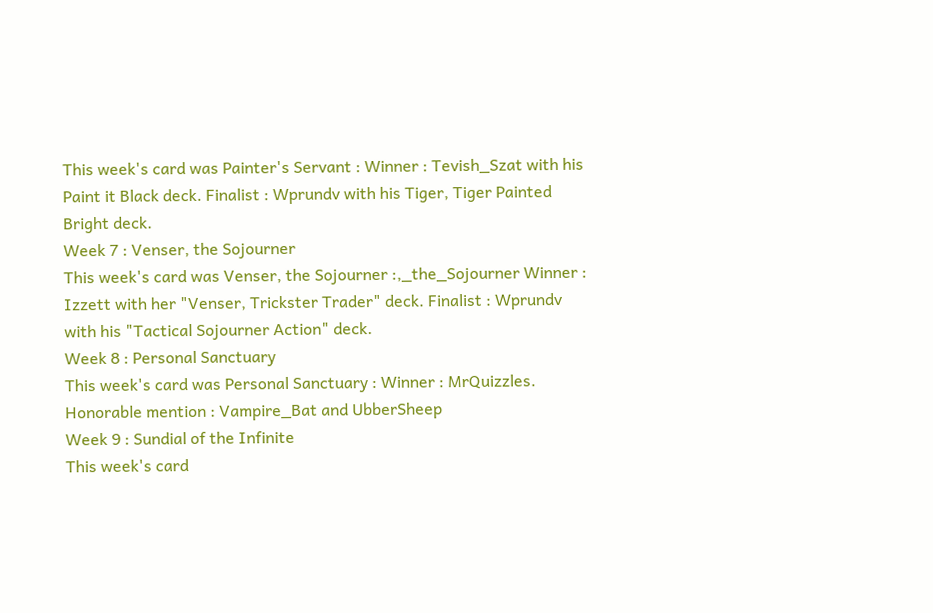This week's card was Painter's Servant : Winner : Tevish_Szat with his Paint it Black deck. Finalist : Wprundv with his Tiger, Tiger Painted Bright deck.
Week 7 : Venser, the Sojourner
This week's card was Venser, the Sojourner :,_the_Sojourner Winner : Izzett with her "Venser, Trickster Trader" deck. Finalist : Wprundv with his "Tactical Sojourner Action" deck.
Week 8 : Personal Sanctuary
This week's card was Personal Sanctuary : Winner : MrQuizzles. Honorable mention : Vampire_Bat and UbberSheep
Week 9 : Sundial of the Infinite
This week's card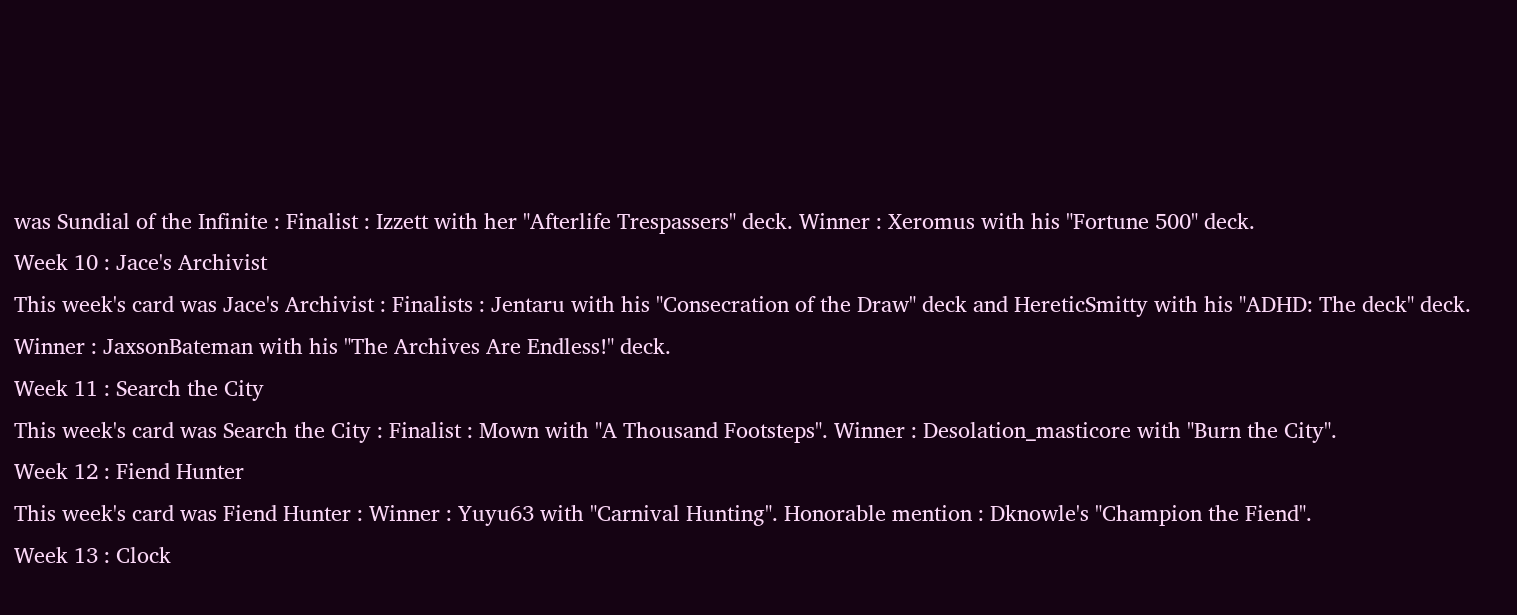was Sundial of the Infinite : Finalist : Izzett with her "Afterlife Trespassers" deck. Winner : Xeromus with his "Fortune 500" deck.
Week 10 : Jace's Archivist
This week's card was Jace's Archivist : Finalists : Jentaru with his "Consecration of the Draw" deck and HereticSmitty with his "ADHD: The deck" deck. Winner : JaxsonBateman with his "The Archives Are Endless!" deck.
Week 11 : Search the City
This week's card was Search the City : Finalist : Mown with "A Thousand Footsteps". Winner : Desolation_masticore with "Burn the City".
Week 12 : Fiend Hunter
This week's card was Fiend Hunter : Winner : Yuyu63 with "Carnival Hunting". Honorable mention : Dknowle's "Champion the Fiend".
Week 13 : Clock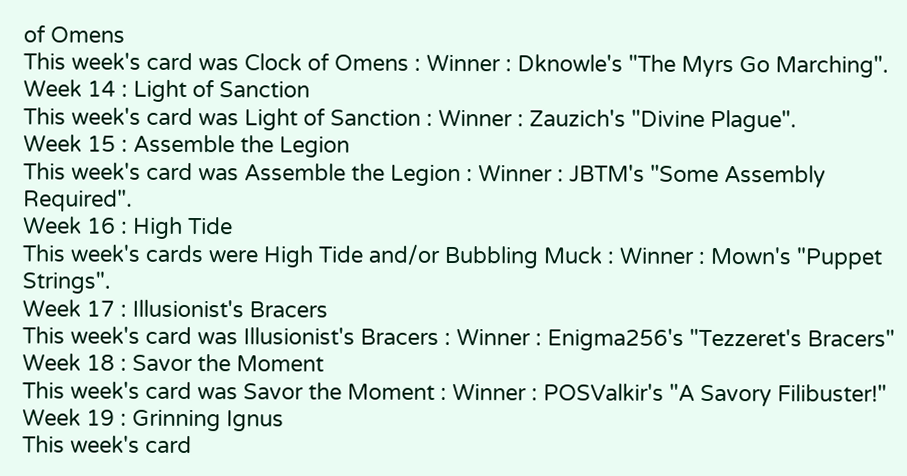of Omens
This week's card was Clock of Omens : Winner : Dknowle's "The Myrs Go Marching".
Week 14 : Light of Sanction
This week's card was Light of Sanction : Winner : Zauzich's "Divine Plague".
Week 15 : Assemble the Legion
This week's card was Assemble the Legion : Winner : JBTM's "Some Assembly Required".
Week 16 : High Tide
This week's cards were High Tide and/or Bubbling Muck : Winner : Mown's "Puppet Strings".
Week 17 : Illusionist's Bracers
This week's card was Illusionist's Bracers : Winner : Enigma256's "Tezzeret's Bracers"
Week 18 : Savor the Moment
This week's card was Savor the Moment : Winner : POSValkir's "A Savory Filibuster!"
Week 19 : Grinning Ignus
This week's card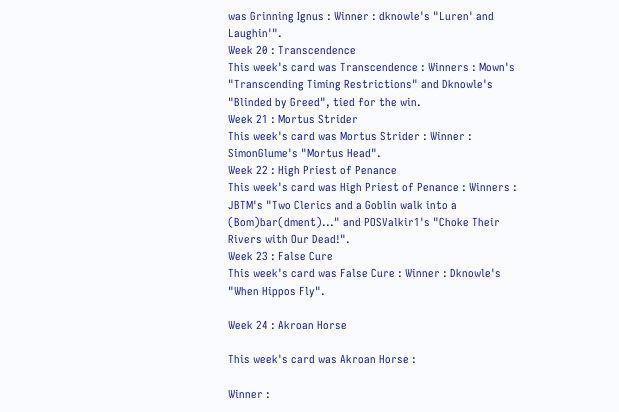was Grinning Ignus : Winner : dknowle's "Luren' and Laughin'".
Week 20 : Transcendence
This week's card was Transcendence : Winners : Mown's "Transcending Timing Restrictions" and Dknowle's "Blinded by Greed", tied for the win.
Week 21 : Mortus Strider
This week's card was Mortus Strider : Winner : SimonGlume's "Mortus Head".
Week 22 : High Priest of Penance
This week's card was High Priest of Penance : Winners : JBTM's "Two Clerics and a Goblin walk into a (Bom)bar(dment)..." and POSValkir1's "Choke Their Rivers with Our Dead!".
Week 23 : False Cure
This week's card was False Cure : Winner : Dknowle's "When Hippos Fly".

Week 24 : Akroan Horse

This week's card was Akroan Horse :

Winner :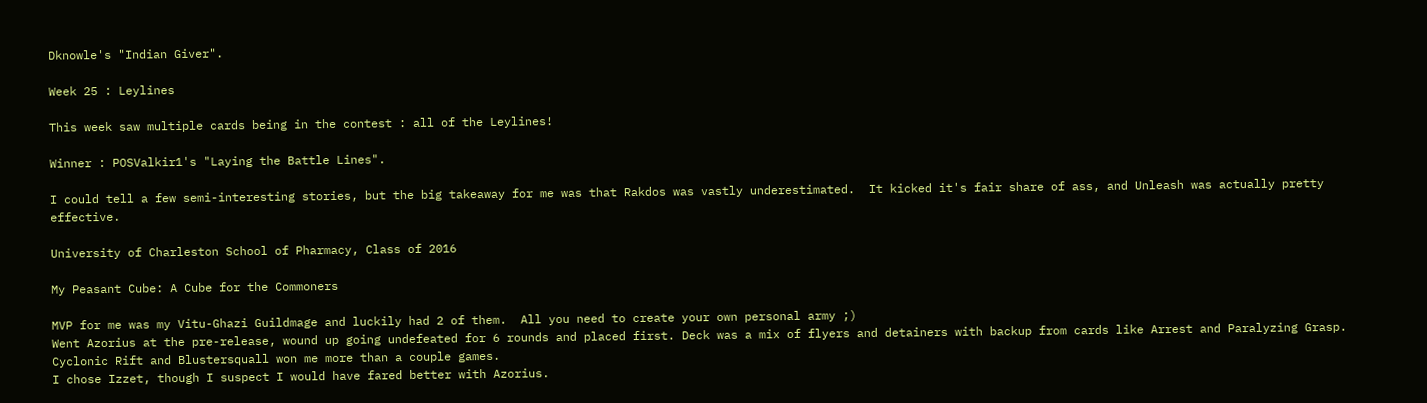Dknowle's "Indian Giver".

Week 25 : Leylines

This week saw multiple cards being in the contest : all of the Leylines!

Winner : POSValkir1's "Laying the Battle Lines".

I could tell a few semi-interesting stories, but the big takeaway for me was that Rakdos was vastly underestimated.  It kicked it's fair share of ass, and Unleash was actually pretty effective.

University of Charleston School of Pharmacy, Class of 2016

My Peasant Cube: A Cube for the Commoners

MVP for me was my Vitu-Ghazi Guildmage and luckily had 2 of them.  All you need to create your own personal army ;)
Went Azorius at the pre-release, wound up going undefeated for 6 rounds and placed first. Deck was a mix of flyers and detainers with backup from cards like Arrest and Paralyzing Grasp. Cyclonic Rift and Blustersquall won me more than a couple games.
I chose Izzet, though I suspect I would have fared better with Azorius.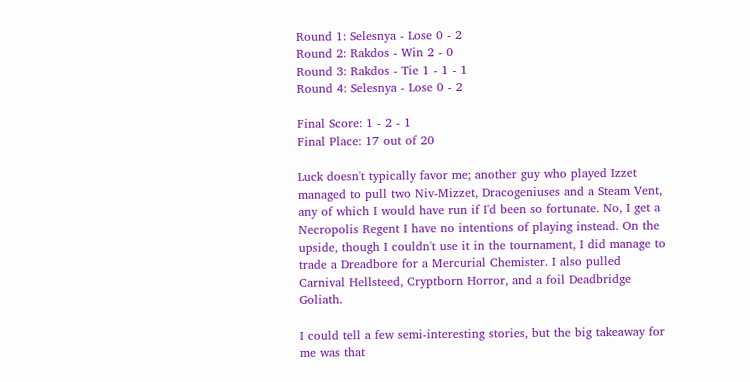Round 1: Selesnya - Lose 0 - 2
Round 2: Rakdos - Win 2 - 0
Round 3: Rakdos - Tie 1 - 1 - 1
Round 4: Selesnya - Lose 0 - 2

Final Score: 1 - 2 - 1
Final Place: 17 out of 20

Luck doesn't typically favor me; another guy who played Izzet managed to pull two Niv-Mizzet, Dracogeniuses and a Steam Vent, any of which I would have run if I'd been so fortunate. No, I get a Necropolis Regent I have no intentions of playing instead. On the upside, though I couldn't use it in the tournament, I did manage to trade a Dreadbore for a Mercurial Chemister. I also pulled Carnival Hellsteed, Cryptborn Horror, and a foil Deadbridge Goliath.

I could tell a few semi-interesting stories, but the big takeaway for me was that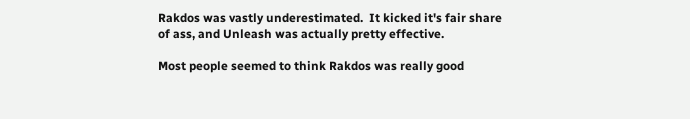Rakdos was vastly underestimated.  It kicked it's fair share of ass, and Unleash was actually pretty effective.

Most people seemed to think Rakdos was really good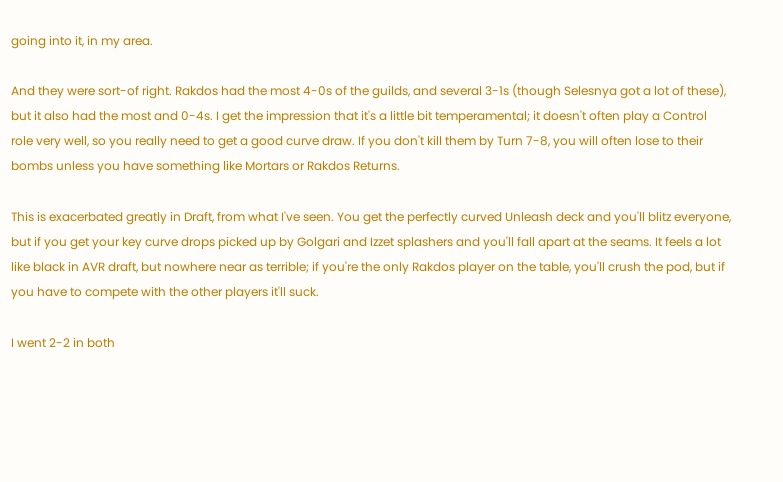going into it, in my area.

And they were sort-of right. Rakdos had the most 4-0s of the guilds, and several 3-1s (though Selesnya got a lot of these), but it also had the most and 0-4s. I get the impression that it's a little bit temperamental; it doesn't often play a Control role very well, so you really need to get a good curve draw. If you don't kill them by Turn 7-8, you will often lose to their bombs unless you have something like Mortars or Rakdos Returns.

This is exacerbated greatly in Draft, from what I've seen. You get the perfectly curved Unleash deck and you'll blitz everyone, but if you get your key curve drops picked up by Golgari and Izzet splashers and you'll fall apart at the seams. It feels a lot like black in AVR draft, but nowhere near as terrible; if you're the only Rakdos player on the table, you'll crush the pod, but if you have to compete with the other players it'll suck.

I went 2-2 in both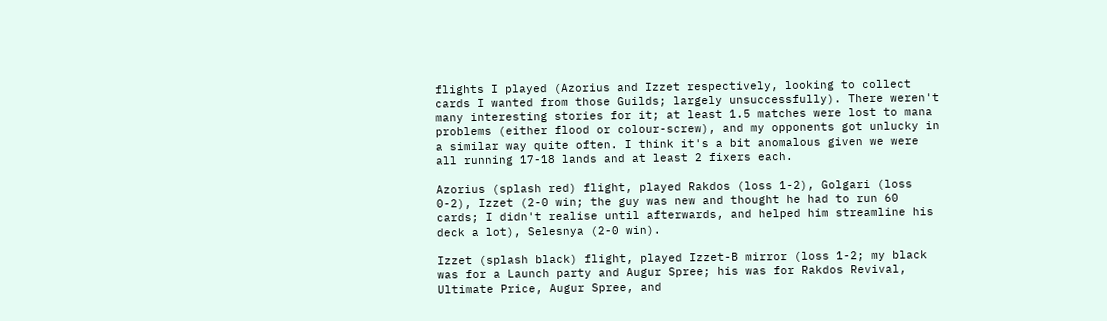flights I played (Azorius and Izzet respectively, looking to collect cards I wanted from those Guilds; largely unsuccessfully). There weren't many interesting stories for it; at least 1.5 matches were lost to mana problems (either flood or colour-screw), and my opponents got unlucky in a similar way quite often. I think it's a bit anomalous given we were all running 17-18 lands and at least 2 fixers each.

Azorius (splash red) flight, played Rakdos (loss 1-2), Golgari (loss 0-2), Izzet (2-0 win; the guy was new and thought he had to run 60 cards; I didn't realise until afterwards, and helped him streamline his deck a lot), Selesnya (2-0 win).

Izzet (splash black) flight, played Izzet-B mirror (loss 1-2; my black was for a Launch party and Augur Spree; his was for Rakdos Revival, Ultimate Price, Augur Spree, and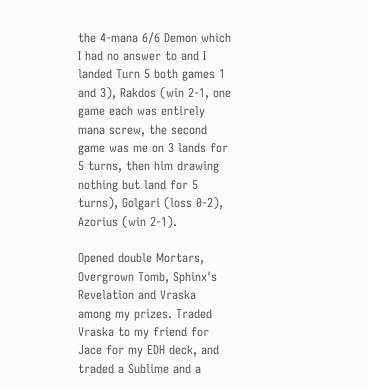the 4-mana 6/6 Demon which I had no answer to and I landed Turn 5 both games 1 and 3), Rakdos (win 2-1, one game each was entirely mana screw, the second game was me on 3 lands for 5 turns, then him drawing nothing but land for 5 turns), Golgari (loss 0-2), Azorius (win 2-1).

Opened double Mortars, Overgrown Tomb, Sphinx's Revelation and Vraska among my prizes. Traded Vraska to my friend for Jace for my EDH deck, and traded a Sublime and a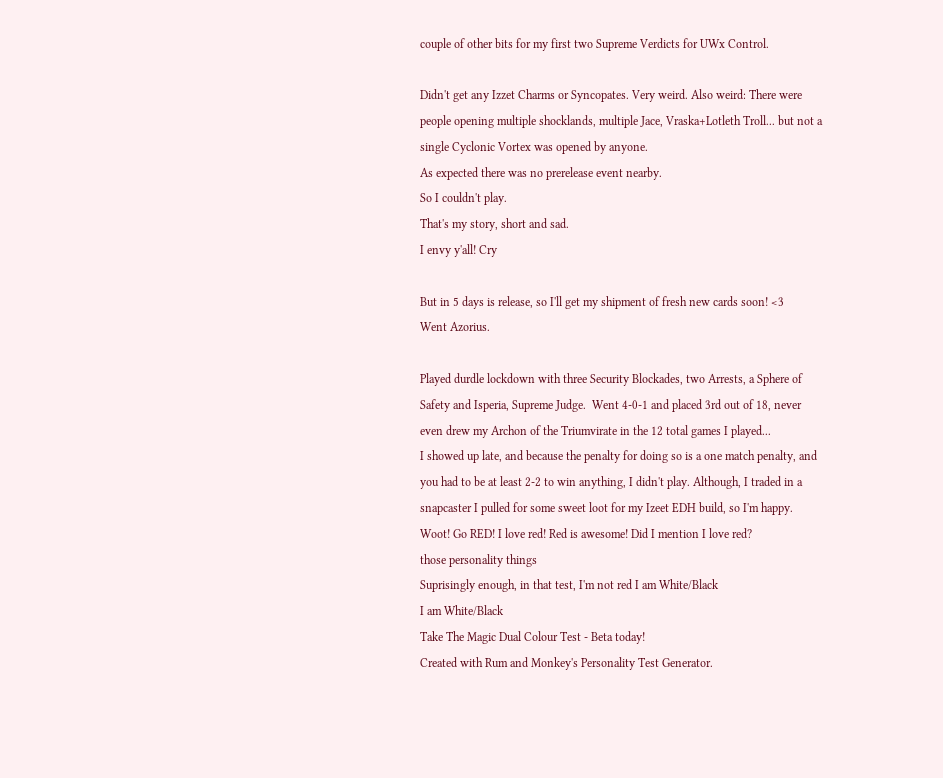couple of other bits for my first two Supreme Verdicts for UWx Control.

Didn't get any Izzet Charms or Syncopates. Very weird. Also weird: There were people opening multiple shocklands, multiple Jace, Vraska+Lotleth Troll... but not a single Cyclonic Vortex was opened by anyone.
As expected there was no prerelease event nearby.
So I couldn't play.
That's my story, short and sad.
I envy y'all! Cry

But in 5 days is release, so I'll get my shipment of fresh new cards soon! <3
Went Azorius.

Played durdle lockdown with three Security Blockades, two Arrests, a Sphere of Safety and Isperia, Supreme Judge.  Went 4-0-1 and placed 3rd out of 18, never even drew my Archon of the Triumvirate in the 12 total games I played...
I showed up late, and because the penalty for doing so is a one match penalty, and you had to be at least 2-2 to win anything, I didn't play. Although, I traded in a snapcaster I pulled for some sweet loot for my Izeet EDH build, so I'm happy.
Woot! Go RED! I love red! Red is awesome! Did I mention I love red?
those personality things
Suprisingly enough, in that test, I'm not red I am White/Black
I am White/Black
Take The Magic Dual Colour Test - Beta today!
Created with Rum and Monkey's Personality Test Generator.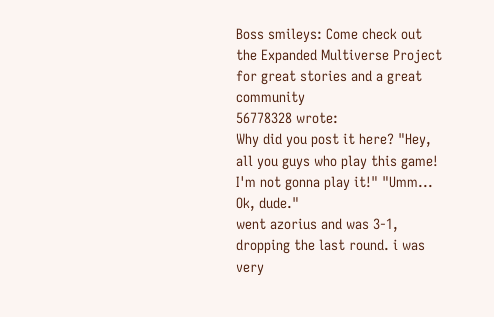Boss smileys: Come check out the Expanded Multiverse Project for great stories and a great community
56778328 wrote:
Why did you post it here? "Hey, all you guys who play this game! I'm not gonna play it!" "Umm... Ok, dude."
went azorius and was 3-1, dropping the last round. i was very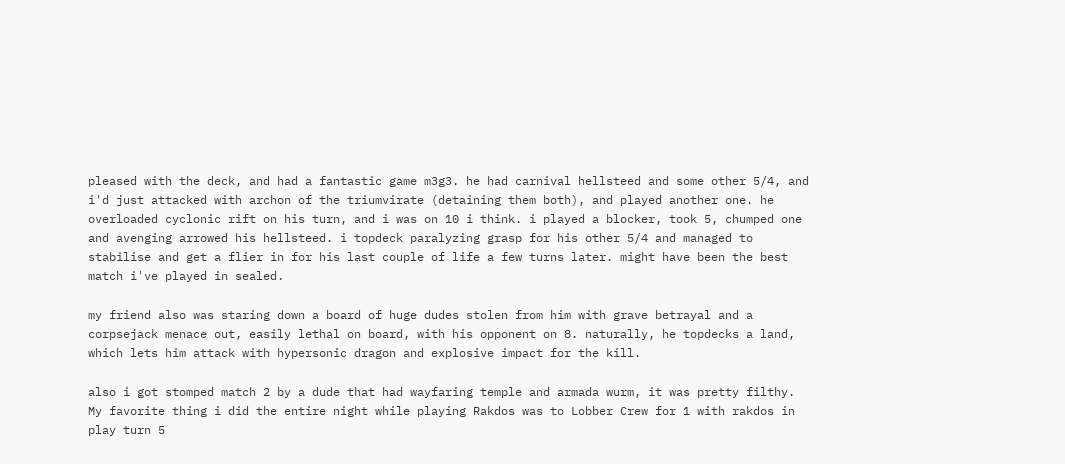pleased with the deck, and had a fantastic game m3g3. he had carnival hellsteed and some other 5/4, and i'd just attacked with archon of the triumvirate (detaining them both), and played another one. he overloaded cyclonic rift on his turn, and i was on 10 i think. i played a blocker, took 5, chumped one and avenging arrowed his hellsteed. i topdeck paralyzing grasp for his other 5/4 and managed to stabilise and get a flier in for his last couple of life a few turns later. might have been the best match i've played in sealed.

my friend also was staring down a board of huge dudes stolen from him with grave betrayal and a corpsejack menace out, easily lethal on board, with his opponent on 8. naturally, he topdecks a land, which lets him attack with hypersonic dragon and explosive impact for the kill.

also i got stomped match 2 by a dude that had wayfaring temple and armada wurm, it was pretty filthy.
My favorite thing i did the entire night while playing Rakdos was to Lobber Crew for 1 with rakdos in play turn 5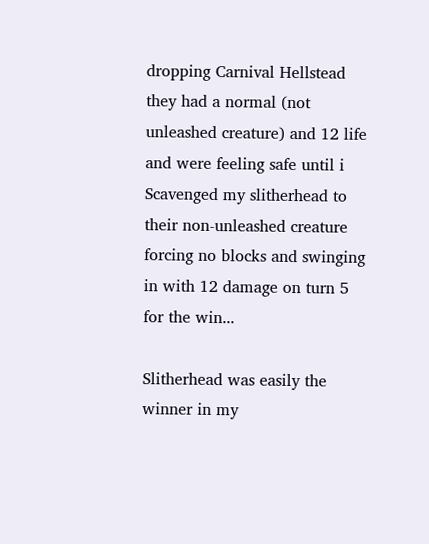dropping Carnival Hellstead they had a normal (not unleashed creature) and 12 life and were feeling safe until i Scavenged my slitherhead to their non-unleashed creature forcing no blocks and swinging in with 12 damage on turn 5 for the win...

Slitherhead was easily the winner in my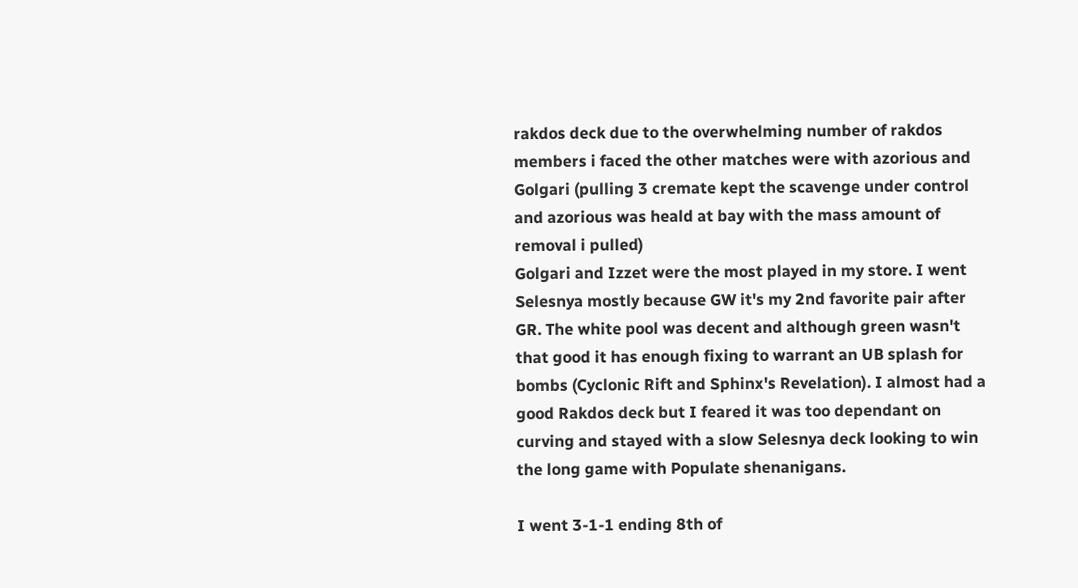rakdos deck due to the overwhelming number of rakdos members i faced the other matches were with azorious and Golgari (pulling 3 cremate kept the scavenge under control and azorious was heald at bay with the mass amount of removal i pulled)
Golgari and Izzet were the most played in my store. I went Selesnya mostly because GW it's my 2nd favorite pair after GR. The white pool was decent and although green wasn't that good it has enough fixing to warrant an UB splash for bombs (Cyclonic Rift and Sphinx's Revelation). I almost had a good Rakdos deck but I feared it was too dependant on curving and stayed with a slow Selesnya deck looking to win the long game with Populate shenanigans.

I went 3-1-1 ending 8th of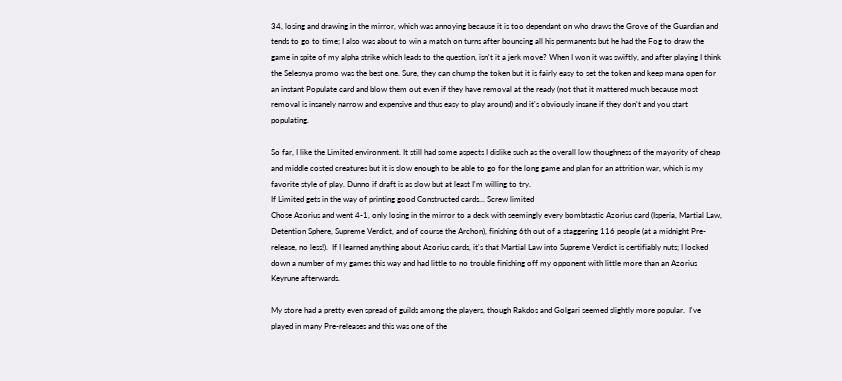34, losing and drawing in the mirror, which was annoying because it is too dependant on who draws the Grove of the Guardian and tends to go to time; I also was about to win a match on turns after bouncing all his permanents but he had the Fog to draw the game in spite of my alpha strike which leads to the question, isn't it a jerk move? When I won it was swiftly, and after playing I think the Selesnya promo was the best one. Sure, they can chump the token but it is fairly easy to set the token and keep mana open for an instant Populate card and blow them out even if they have removal at the ready (not that it mattered much because most removal is insanely narrow and expensive and thus easy to play around) and it's obviously insane if they don't and you start populating.

So far, I like the Limited environment. It still had some aspects I dislike such as the overall low thoughness of the mayority of cheap and middle costed creatures but it is slow enough to be able to go for the long game and plan for an attrition war, which is my favorite style of play. Dunno if draft is as slow but at least I'm willing to try.
If Limited gets in the way of printing good Constructed cards... Screw limited
Chose Azorius and went 4-1, only losing in the mirror to a deck with seemingly every bombtastic Azorius card (Isperia, Martial Law, Detention Sphere, Supreme Verdict, and of course the Archon), finishing 6th out of a staggering 116 people (at a midnight Pre-release, no less!).  If I learned anything about Azorius cards, it's that Martial Law into Supreme Verdict is certifiably nuts; I locked down a number of my games this way and had little to no trouble finishing off my opponent with little more than an Azorius Keyrune afterwards.

My store had a pretty even spread of guilds among the players, though Rakdos and Golgari seemed slightly more popular.  I've played in many Pre-releases and this was one of the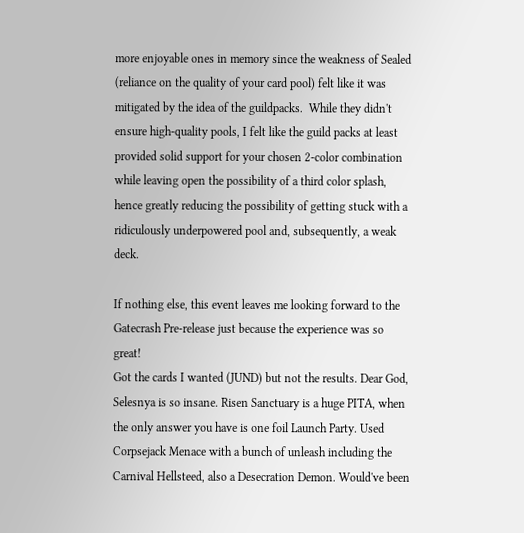more enjoyable ones in memory since the weakness of Sealed (reliance on the quality of your card pool) felt like it was mitigated by the idea of the guildpacks.  While they didn't ensure high-quality pools, I felt like the guild packs at least provided solid support for your chosen 2-color combination while leaving open the possibility of a third color splash, hence greatly reducing the possibility of getting stuck with a ridiculously underpowered pool and, subsequently, a weak deck.

If nothing else, this event leaves me looking forward to the Gatecrash Pre-release just because the experience was so great!
Got the cards I wanted (JUND) but not the results. Dear God, Selesnya is so insane. Risen Sanctuary is a huge PITA, when the only answer you have is one foil Launch Party. Used Corpsejack Menace with a bunch of unleash including the Carnival Hellsteed, also a Desecration Demon. Would've been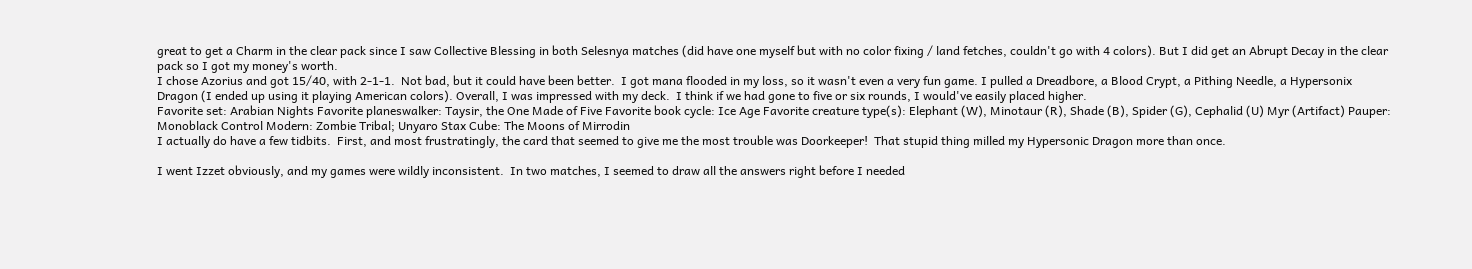great to get a Charm in the clear pack since I saw Collective Blessing in both Selesnya matches (did have one myself but with no color fixing / land fetches, couldn't go with 4 colors). But I did get an Abrupt Decay in the clear pack so I got my money's worth.
I chose Azorius and got 15/40, with 2-1-1.  Not bad, but it could have been better.  I got mana flooded in my loss, so it wasn't even a very fun game. I pulled a Dreadbore, a Blood Crypt, a Pithing Needle, a Hypersonix Dragon (I ended up using it playing American colors). Overall, I was impressed with my deck.  I think if we had gone to five or six rounds, I would've easily placed higher.
Favorite set: Arabian Nights Favorite planeswalker: Taysir, the One Made of Five Favorite book cycle: Ice Age Favorite creature type(s): Elephant (W), Minotaur (R), Shade (B), Spider (G), Cephalid (U) Myr (Artifact) Pauper: Monoblack Control Modern: Zombie Tribal; Unyaro Stax Cube: The Moons of Mirrodin
I actually do have a few tidbits.  First, and most frustratingly, the card that seemed to give me the most trouble was Doorkeeper!  That stupid thing milled my Hypersonic Dragon more than once.

I went Izzet obviously, and my games were wildly inconsistent.  In two matches, I seemed to draw all the answers right before I needed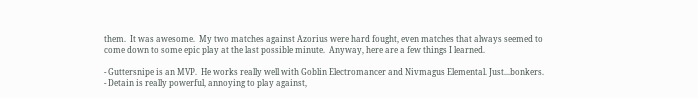them.  It was awesome.  My two matches against Azorius were hard fought, even matches that always seemed to come down to some epic play at the last possible minute.  Anyway, here are a few things I learned.

- Guttersnipe is an MVP.  He works really well with Goblin Electromancer and Nivmagus Elemental. Just...bonkers.
- Detain is really powerful, annoying to play against,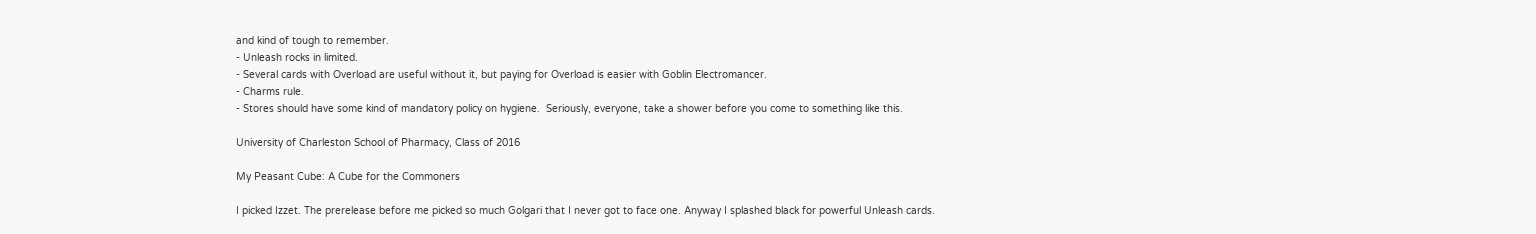and kind of tough to remember.
- Unleash rocks in limited.
- Several cards with Overload are useful without it, but paying for Overload is easier with Goblin Electromancer.
- Charms rule.
- Stores should have some kind of mandatory policy on hygiene.  Seriously, everyone, take a shower before you come to something like this.

University of Charleston School of Pharmacy, Class of 2016

My Peasant Cube: A Cube for the Commoners

I picked Izzet. The prerelease before me picked so much Golgari that I never got to face one. Anyway I splashed black for powerful Unleash cards.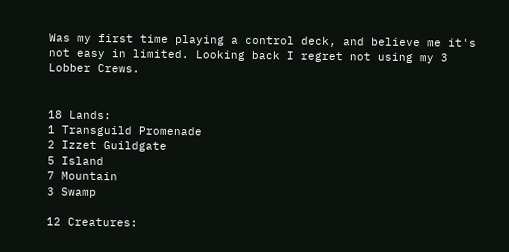Was my first time playing a control deck, and believe me it's not easy in limited. Looking back I regret not using my 3 Lobber Crews.


18 Lands:
1 Transguild Promenade
2 Izzet Guildgate
5 Island
7 Mountain
3 Swamp

12 Creatures: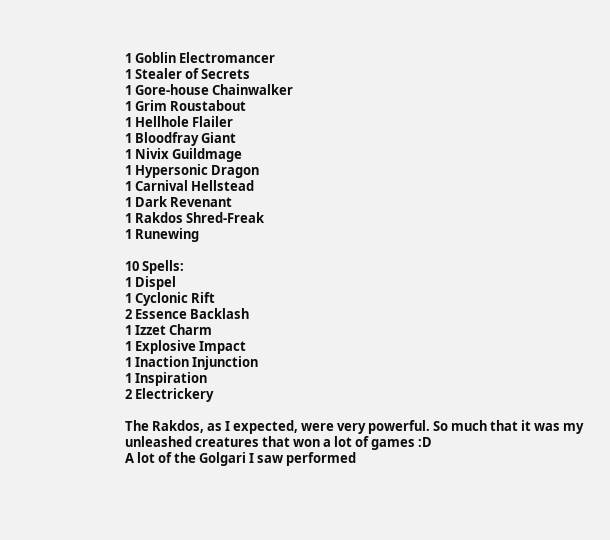1 Goblin Electromancer
1 Stealer of Secrets
1 Gore-house Chainwalker
1 Grim Roustabout
1 Hellhole Flailer
1 Bloodfray Giant
1 Nivix Guildmage
1 Hypersonic Dragon
1 Carnival Hellstead
1 Dark Revenant
1 Rakdos Shred-Freak
1 Runewing

10 Spells:
1 Dispel
1 Cyclonic Rift
2 Essence Backlash
1 Izzet Charm
1 Explosive Impact
1 Inaction Injunction
1 Inspiration
2 Electrickery

The Rakdos, as I expected, were very powerful. So much that it was my unleashed creatures that won a lot of games :D
A lot of the Golgari I saw performed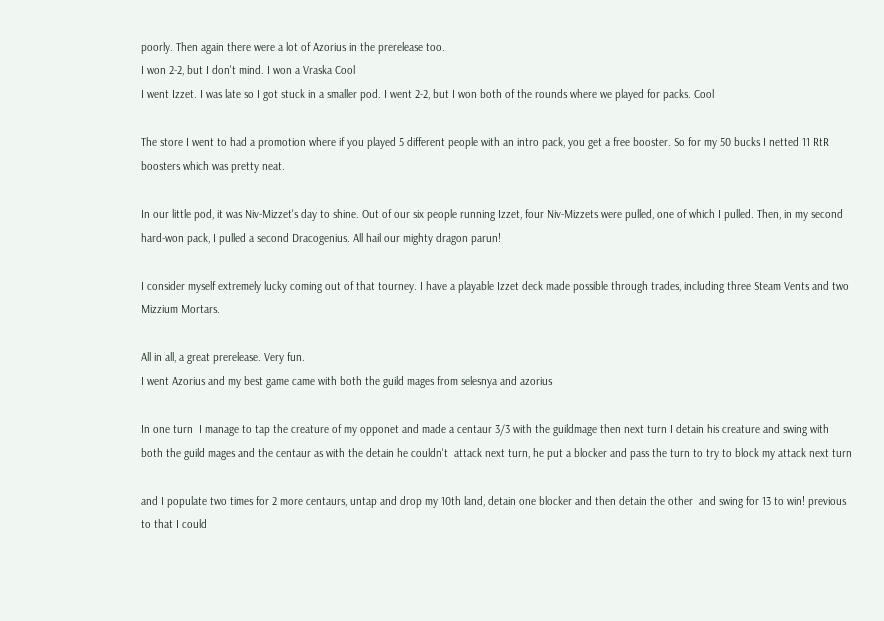poorly. Then again there were a lot of Azorius in the prerelease too.
I won 2-2, but I don't mind. I won a Vraska Cool
I went Izzet. I was late so I got stuck in a smaller pod. I went 2-2, but I won both of the rounds where we played for packs. Cool

The store I went to had a promotion where if you played 5 different people with an intro pack, you get a free booster. So for my 50 bucks I netted 11 RtR boosters which was pretty neat.

In our little pod, it was Niv-Mizzet's day to shine. Out of our six people running Izzet, four Niv-Mizzets were pulled, one of which I pulled. Then, in my second hard-won pack, I pulled a second Dracogenius. All hail our mighty dragon parun!

I consider myself extremely lucky coming out of that tourney. I have a playable Izzet deck made possible through trades, including three Steam Vents and two Mizzium Mortars.

All in all, a great prerelease. Very fun.
I went Azorius and my best game came with both the guild mages from selesnya and azorius

In one turn  I manage to tap the creature of my opponet and made a centaur 3/3 with the guildmage then next turn I detain his creature and swing with both the guild mages and the centaur as with the detain he couldn't  attack next turn, he put a blocker and pass the turn to try to block my attack next turn

and I populate two times for 2 more centaurs, untap and drop my 10th land, detain one blocker and then detain the other  and swing for 13 to win! previous to that I could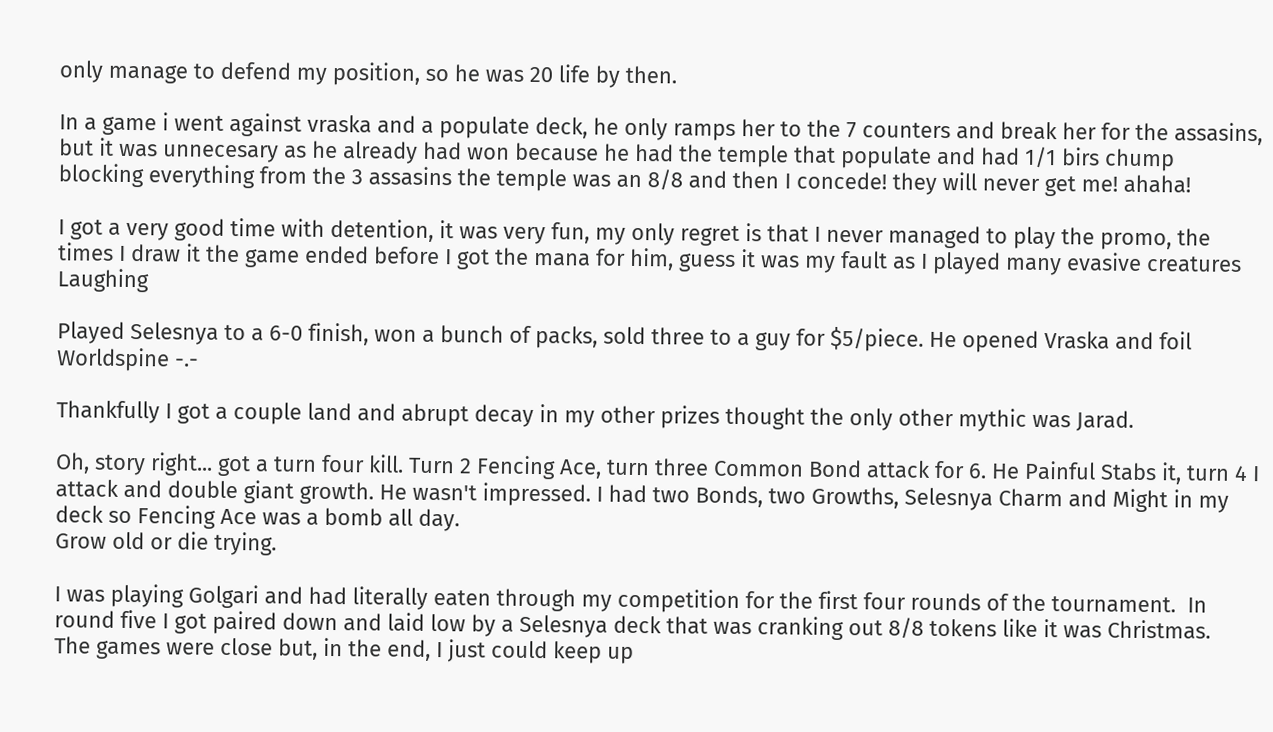only manage to defend my position, so he was 20 life by then.

In a game i went against vraska and a populate deck, he only ramps her to the 7 counters and break her for the assasins, but it was unnecesary as he already had won because he had the temple that populate and had 1/1 birs chump blocking everything from the 3 assasins the temple was an 8/8 and then I concede! they will never get me! ahaha!

I got a very good time with detention, it was very fun, my only regret is that I never managed to play the promo, the times I draw it the game ended before I got the mana for him, guess it was my fault as I played many evasive creatures Laughing

Played Selesnya to a 6-0 finish, won a bunch of packs, sold three to a guy for $5/piece. He opened Vraska and foil Worldspine -.-

Thankfully I got a couple land and abrupt decay in my other prizes thought the only other mythic was Jarad.

Oh, story right... got a turn four kill. Turn 2 Fencing Ace, turn three Common Bond attack for 6. He Painful Stabs it, turn 4 I attack and double giant growth. He wasn't impressed. I had two Bonds, two Growths, Selesnya Charm and Might in my deck so Fencing Ace was a bomb all day.
Grow old or die trying.

I was playing Golgari and had literally eaten through my competition for the first four rounds of the tournament.  In round five I got paired down and laid low by a Selesnya deck that was cranking out 8/8 tokens like it was Christmas.  The games were close but, in the end, I just could keep up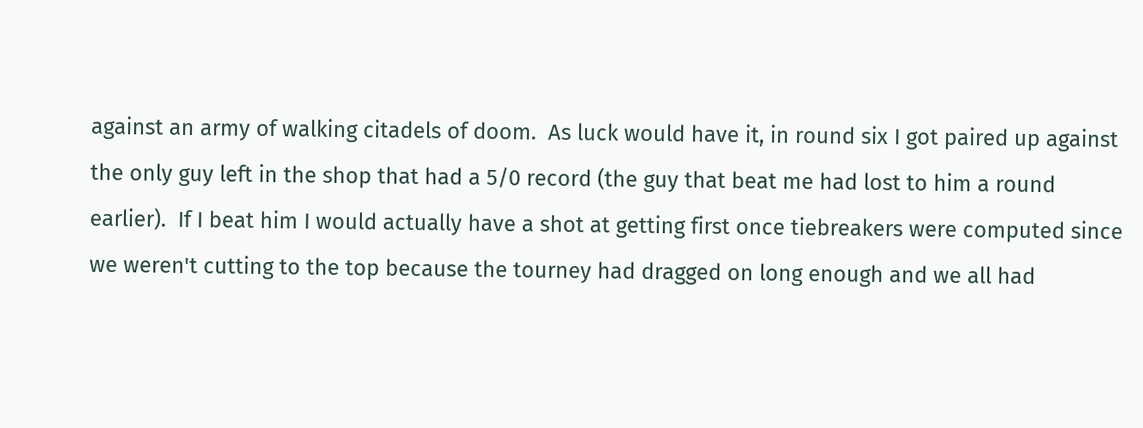against an army of walking citadels of doom.  As luck would have it, in round six I got paired up against the only guy left in the shop that had a 5/0 record (the guy that beat me had lost to him a round earlier).  If I beat him I would actually have a shot at getting first once tiebreakers were computed since we weren't cutting to the top because the tourney had dragged on long enough and we all had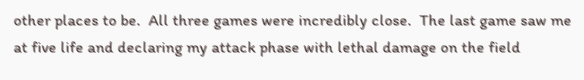other places to be.  All three games were incredibly close.  The last game saw me at five life and declaring my attack phase with lethal damage on the field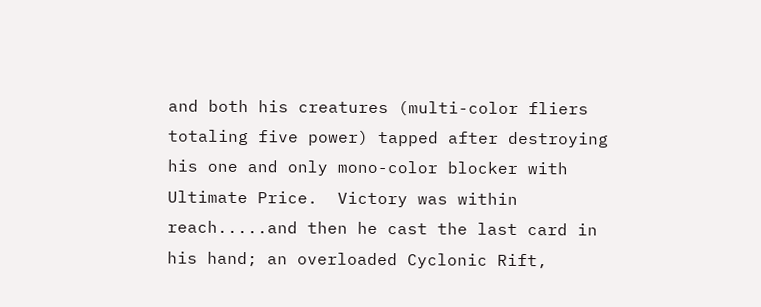and both his creatures (multi-color fliers totaling five power) tapped after destroying his one and only mono-color blocker with Ultimate Price.  Victory was within reach.....and then he cast the last card in his hand; an overloaded Cyclonic Rift,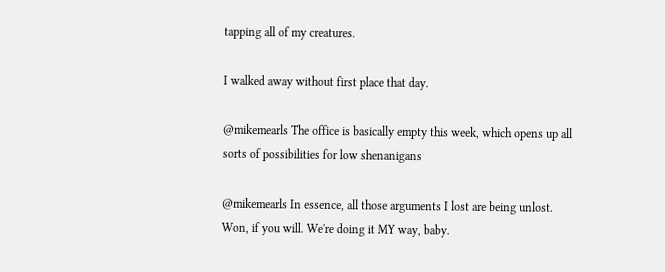tapping all of my creatures.

I walked away without first place that day.

@mikemearls The office is basically empty this week, which opens up all sorts of possibilities for low shenanigans

@mikemearls In essence, all those arguments I lost are being unlost. Won, if you will. We're doing it MY way, baby.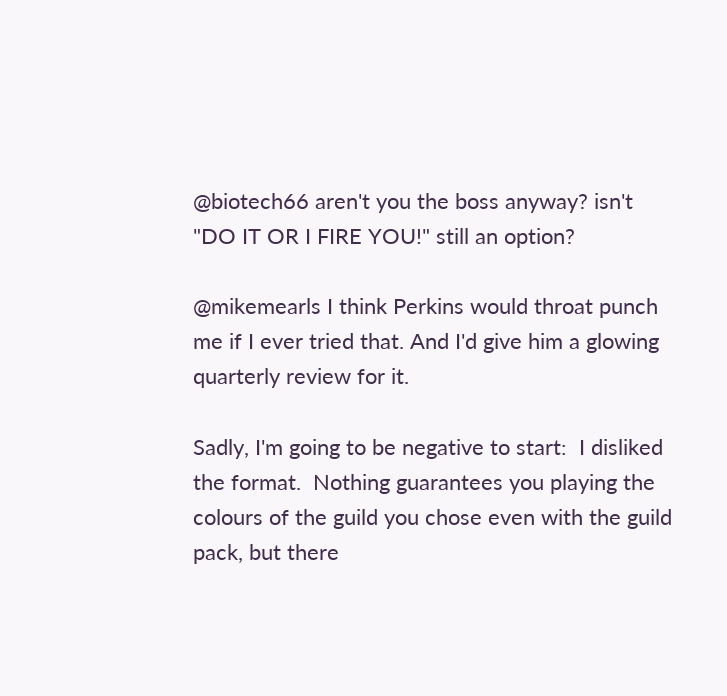@biotech66 aren't you the boss anyway? isn't "DO IT OR I FIRE YOU!" still an option?

@mikemearls I think Perkins would throat punch me if I ever tried that. And I'd give him a glowing quarterly review for it.

Sadly, I'm going to be negative to start:  I disliked the format.  Nothing guarantees you playing the colours of the guild you chose even with the guild pack, but there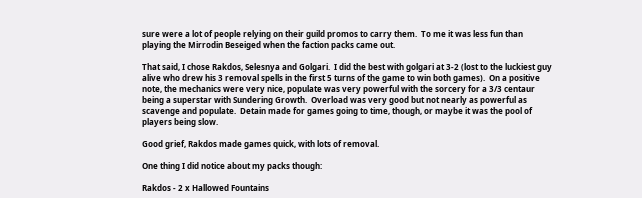sure were a lot of people relying on their guild promos to carry them.  To me it was less fun than playing the Mirrodin Beseiged when the faction packs came out.

That said, I chose Rakdos, Selesnya and Golgari.  I did the best with golgari at 3-2 (lost to the luckiest guy alive who drew his 3 removal spells in the first 5 turns of the game to win both games).  On a positive note, the mechanics were very nice, populate was very powerful with the sorcery for a 3/3 centaur being a superstar with Sundering Growth.  Overload was very good but not nearly as powerful as scavenge and populate.  Detain made for games going to time, though, or maybe it was the pool of players being slow.

Good grief, Rakdos made games quick, with lots of removal.

One thing I did notice about my packs though:

Rakdos - 2 x Hallowed Fountains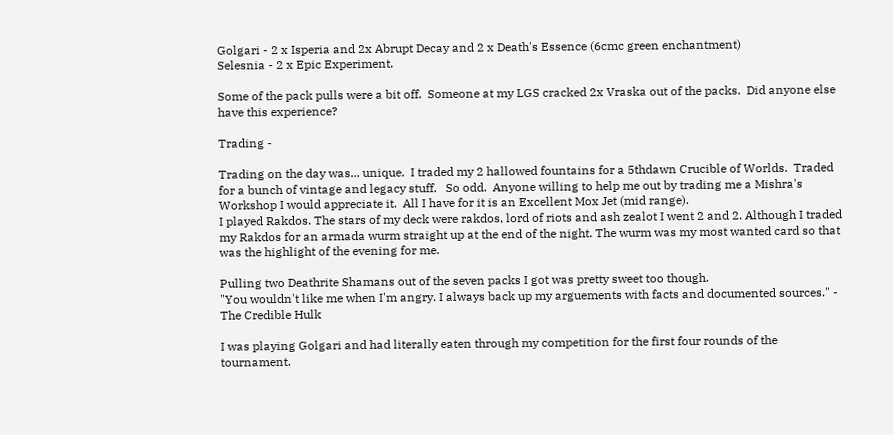Golgari - 2 x Isperia and 2x Abrupt Decay and 2 x Death's Essence (6cmc green enchantment)
Selesnia - 2 x Epic Experiment.

Some of the pack pulls were a bit off.  Someone at my LGS cracked 2x Vraska out of the packs.  Did anyone else have this experience?

Trading -

Trading on the day was... unique.  I traded my 2 hallowed fountains for a 5thdawn Crucible of Worlds.  Traded for a bunch of vintage and legacy stuff.   So odd.  Anyone willing to help me out by trading me a Mishra's Workshop I would appreciate it.  All I have for it is an Excellent Mox Jet (mid range).
I played Rakdos. The stars of my deck were rakdos, lord of riots and ash zealot I went 2 and 2. Although I traded my Rakdos for an armada wurm straight up at the end of the night. The wurm was my most wanted card so that was the highlight of the evening for me.

Pulling two Deathrite Shamans out of the seven packs I got was pretty sweet too though.
"You wouldn't like me when I'm angry. I always back up my arguements with facts and documented sources." - The Credible Hulk

I was playing Golgari and had literally eaten through my competition for the first four rounds of the tournament.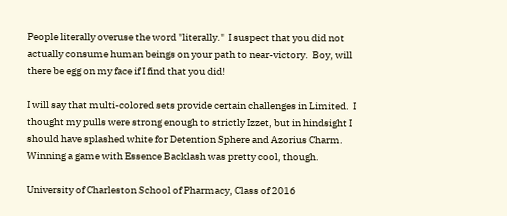People literally overuse the word "literally."  I suspect that you did not actually consume human beings on your path to near-victory.  Boy, will there be egg on my face if I find that you did!

I will say that multi-colored sets provide certain challenges in Limited.  I thought my pulls were strong enough to strictly Izzet, but in hindsight I should have splashed white for Detention Sphere and Azorius Charm.  Winning a game with Essence Backlash was pretty cool, though.

University of Charleston School of Pharmacy, Class of 2016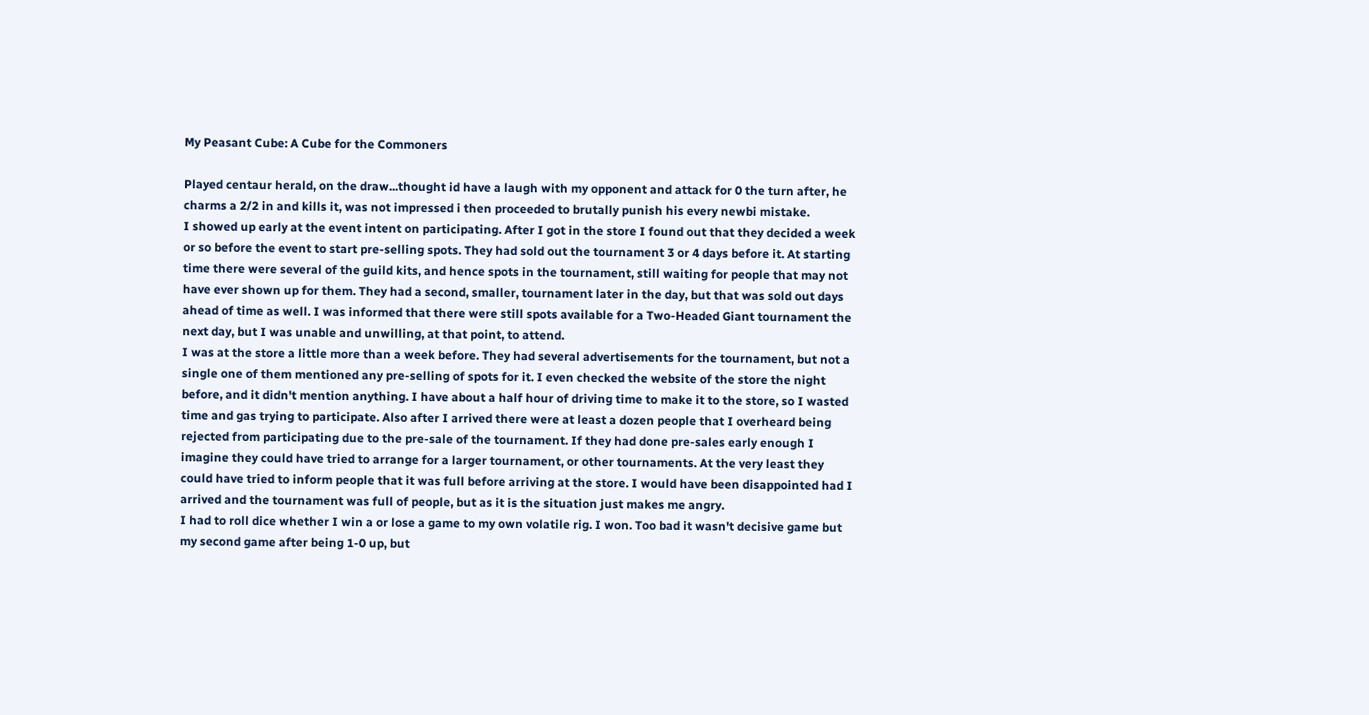My Peasant Cube: A Cube for the Commoners

Played centaur herald, on the draw...thought id have a laugh with my opponent and attack for 0 the turn after, he charms a 2/2 in and kills it, was not impressed i then proceeded to brutally punish his every newbi mistake.
I showed up early at the event intent on participating. After I got in the store I found out that they decided a week or so before the event to start pre-selling spots. They had sold out the tournament 3 or 4 days before it. At starting time there were several of the guild kits, and hence spots in the tournament, still waiting for people that may not have ever shown up for them. They had a second, smaller, tournament later in the day, but that was sold out days ahead of time as well. I was informed that there were still spots available for a Two-Headed Giant tournament the next day, but I was unable and unwilling, at that point, to attend.
I was at the store a little more than a week before. They had several advertisements for the tournament, but not a single one of them mentioned any pre-selling of spots for it. I even checked the website of the store the night before, and it didn't mention anything. I have about a half hour of driving time to make it to the store, so I wasted time and gas trying to participate. Also after I arrived there were at least a dozen people that I overheard being rejected from participating due to the pre-sale of the tournament. If they had done pre-sales early enough I imagine they could have tried to arrange for a larger tournament, or other tournaments. At the very least they could have tried to inform people that it was full before arriving at the store. I would have been disappointed had I arrived and the tournament was full of people, but as it is the situation just makes me angry.
I had to roll dice whether I win a or lose a game to my own volatile rig. I won. Too bad it wasn't decisive game but my second game after being 1-0 up, but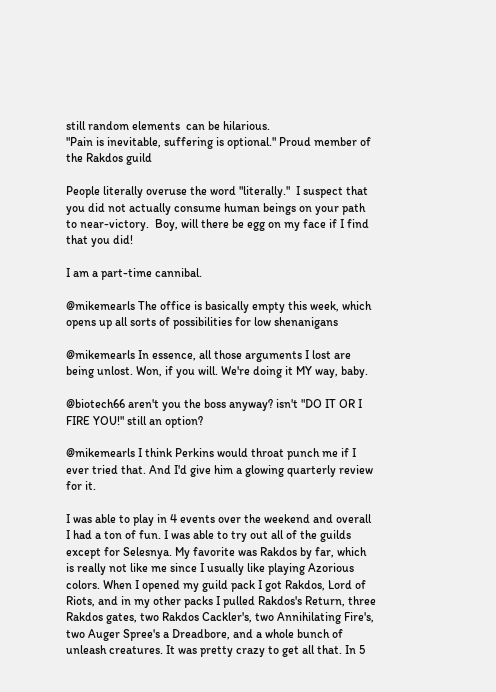still random elements  can be hilarious.
"Pain is inevitable, suffering is optional." Proud member of the Rakdos guild

People literally overuse the word "literally."  I suspect that you did not actually consume human beings on your path to near-victory.  Boy, will there be egg on my face if I find that you did!

I am a part-time cannibal.

@mikemearls The office is basically empty this week, which opens up all sorts of possibilities for low shenanigans

@mikemearls In essence, all those arguments I lost are being unlost. Won, if you will. We're doing it MY way, baby.

@biotech66 aren't you the boss anyway? isn't "DO IT OR I FIRE YOU!" still an option?

@mikemearls I think Perkins would throat punch me if I ever tried that. And I'd give him a glowing quarterly review for it.

I was able to play in 4 events over the weekend and overall I had a ton of fun. I was able to try out all of the guilds except for Selesnya. My favorite was Rakdos by far, which is really not like me since I usually like playing Azorious colors. When I opened my guild pack I got Rakdos, Lord of Riots, and in my other packs I pulled Rakdos's Return, three Rakdos gates, two Rakdos Cackler's, two Annihilating Fire's, two Auger Spree's a Dreadbore, and a whole bunch of unleash creatures. It was pretty crazy to get all that. In 5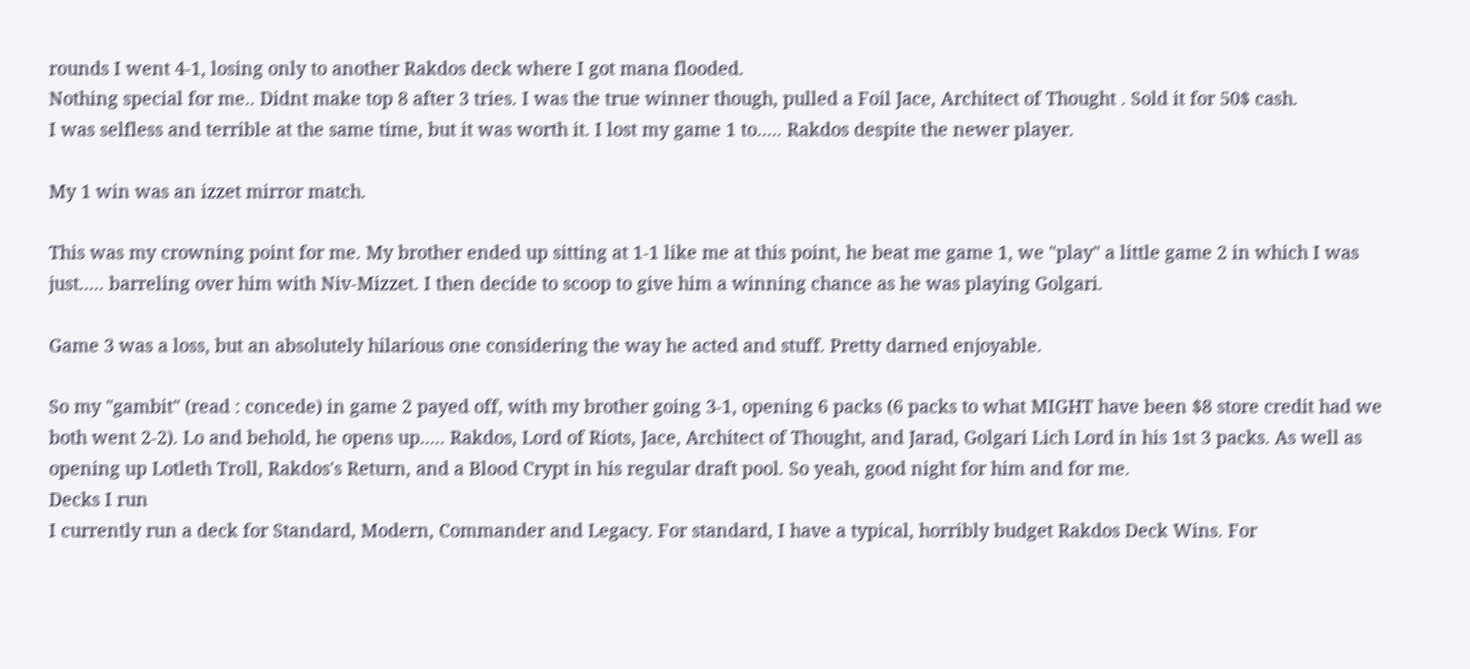rounds I went 4-1, losing only to another Rakdos deck where I got mana flooded.
Nothing special for me.. Didnt make top 8 after 3 tries. I was the true winner though, pulled a Foil Jace, Architect of Thought . Sold it for 50$ cash.
I was selfless and terrible at the same time, but it was worth it. I lost my game 1 to..... Rakdos despite the newer player.

My 1 win was an izzet mirror match.

This was my crowning point for me. My brother ended up sitting at 1-1 like me at this point, he beat me game 1, we "play" a little game 2 in which I was just..... barreling over him with Niv-Mizzet. I then decide to scoop to give him a winning chance as he was playing Golgari.

Game 3 was a loss, but an absolutely hilarious one considering the way he acted and stuff. Pretty darned enjoyable.

So my "gambit" (read : concede) in game 2 payed off, with my brother going 3-1, opening 6 packs (6 packs to what MIGHT have been $8 store credit had we both went 2-2). Lo and behold, he opens up..... Rakdos, Lord of Riots, Jace, Architect of Thought, and Jarad, Golgari Lich Lord in his 1st 3 packs. As well as opening up Lotleth Troll, Rakdos's Return, and a Blood Crypt in his regular draft pool. So yeah, good night for him and for me.
Decks I run
I currently run a deck for Standard, Modern, Commander and Legacy. For standard, I have a typical, horribly budget Rakdos Deck Wins. For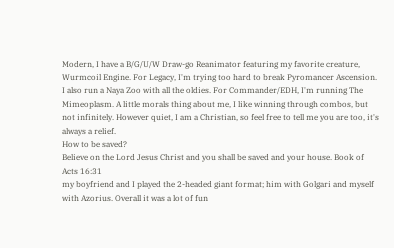Modern, I have a B/G/U/W Draw-go Reanimator featuring my favorite creature, Wurmcoil Engine. For Legacy, I'm trying too hard to break Pyromancer Ascension. I also run a Naya Zoo with all the oldies. For Commander/EDH, I'm running The Mimeoplasm. A little morals thing about me, I like winning through combos, but not infinitely. However quiet, I am a Christian, so feel free to tell me you are too, it's always a relief.
How to be saved?
Believe on the Lord Jesus Christ and you shall be saved and your house. Book of Acts 16:31
my boyfriend and I played the 2-headed giant format; him with Golgari and myself with Azorius. Overall it was a lot of fun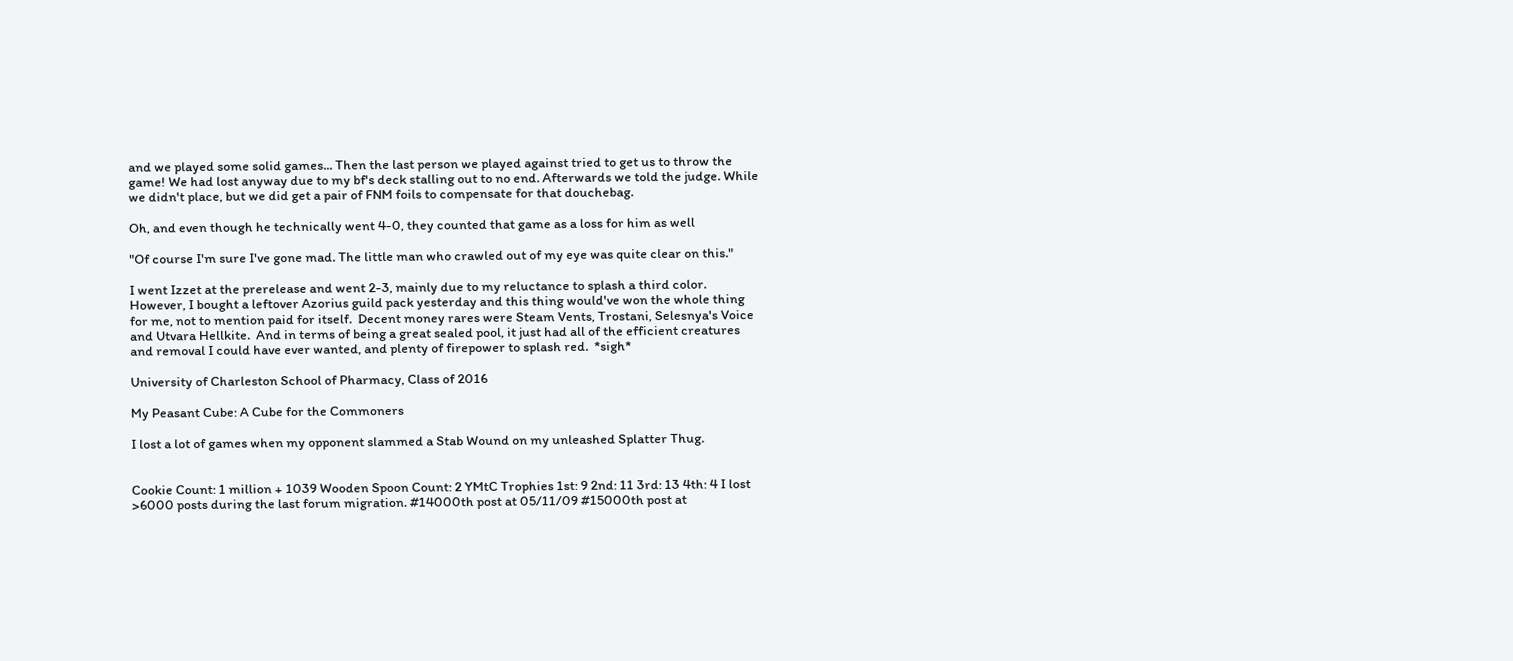and we played some solid games... Then the last person we played against tried to get us to throw the game! We had lost anyway due to my bf's deck stalling out to no end. Afterwards we told the judge. While we didn't place, but we did get a pair of FNM foils to compensate for that douchebag.

Oh, and even though he technically went 4-0, they counted that game as a loss for him as well

"Of course I'm sure I've gone mad. The little man who crawled out of my eye was quite clear on this."

I went Izzet at the prerelease and went 2-3, mainly due to my reluctance to splash a third color.  However, I bought a leftover Azorius guild pack yesterday and this thing would've won the whole thing for me, not to mention paid for itself.  Decent money rares were Steam Vents, Trostani, Selesnya's Voice and Utvara Hellkite.  And in terms of being a great sealed pool, it just had all of the efficient creatures and removal I could have ever wanted, and plenty of firepower to splash red.  *sigh*

University of Charleston School of Pharmacy, Class of 2016

My Peasant Cube: A Cube for the Commoners

I lost a lot of games when my opponent slammed a Stab Wound on my unleashed Splatter Thug.


Cookie Count: 1 million + 1039 Wooden Spoon Count: 2 YMtC Trophies 1st: 9 2nd: 11 3rd: 13 4th: 4 I lost >6000 posts during the last forum migration. #14000th post at 05/11/09 #15000th post at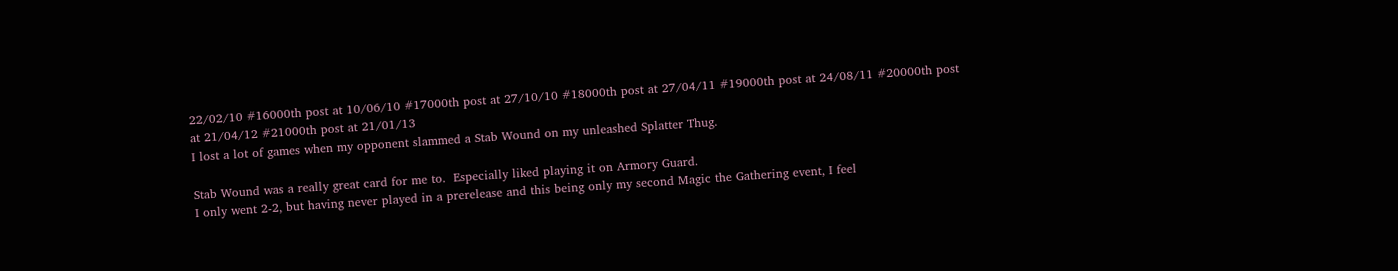22/02/10 #16000th post at 10/06/10 #17000th post at 27/10/10 #18000th post at 27/04/11 #19000th post at 24/08/11 #20000th post at 21/04/12 #21000th post at 21/01/13
I lost a lot of games when my opponent slammed a Stab Wound on my unleashed Splatter Thug.

Stab Wound was a really great card for me to.  Especially liked playing it on Armory Guard.
I only went 2-2, but having never played in a prerelease and this being only my second Magic the Gathering event, I feel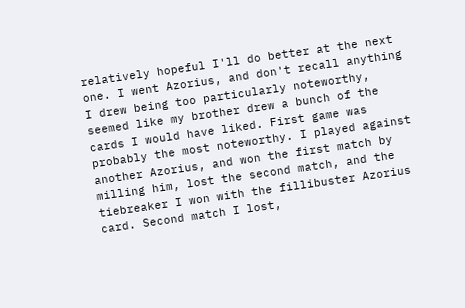relatively hopeful I'll do better at the next one. I went Azorius, and don't recall anything I drew being too particularly noteworthy, seemed like my brother drew a bunch of the cards I would have liked. First game was probably the most noteworthy. I played against another Azorius, and won the first match by milling him, lost the second match, and the tiebreaker I won with the fillibuster Azorius card. Second match I lost,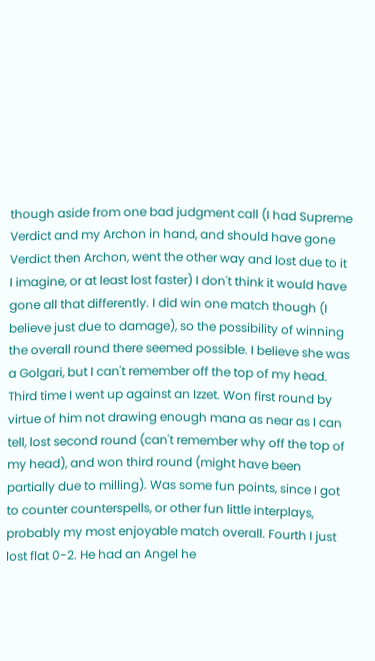though aside from one bad judgment call (I had Supreme Verdict and my Archon in hand, and should have gone Verdict then Archon, went the other way and lost due to it I imagine, or at least lost faster) I don't think it would have gone all that differently. I did win one match though (I believe just due to damage), so the possibility of winning the overall round there seemed possible. I believe she was a Golgari, but I can't remember off the top of my head. Third time I went up against an Izzet. Won first round by virtue of him not drawing enough mana as near as I can tell, lost second round (can't remember why off the top of my head), and won third round (might have been partially due to milling). Was some fun points, since I got to counter counterspells, or other fun little interplays, probably my most enjoyable match overall. Fourth I just lost flat 0-2. He had an Angel he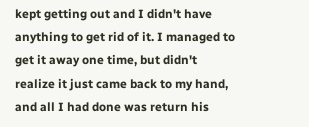kept getting out and I didn't have anything to get rid of it. I managed to get it away one time, but didn't realize it just came back to my hand, and all I had done was return his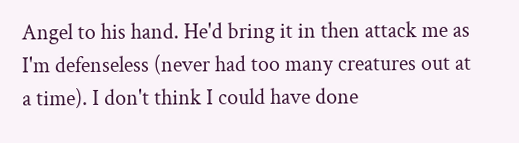Angel to his hand. He'd bring it in then attack me as I'm defenseless (never had too many creatures out at a time). I don't think I could have done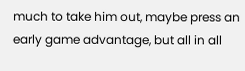much to take him out, maybe press an early game advantage, but all in all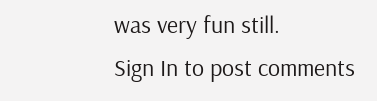was very fun still.
Sign In to post comments